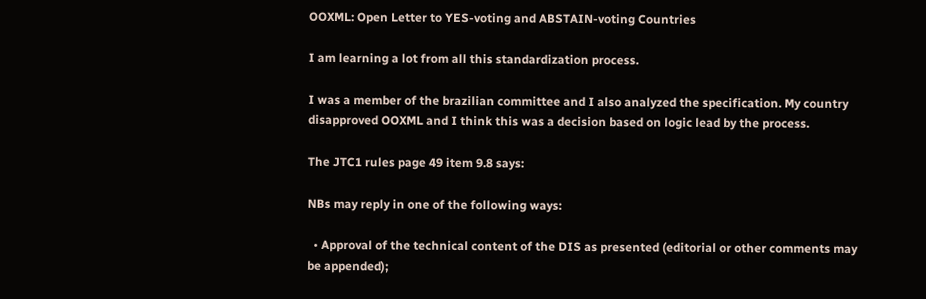OOXML: Open Letter to YES-voting and ABSTAIN-voting Countries

I am learning a lot from all this standardization process.

I was a member of the brazilian committee and I also analyzed the specification. My country disapproved OOXML and I think this was a decision based on logic lead by the process.

The JTC1 rules page 49 item 9.8 says:

NBs may reply in one of the following ways:

  • Approval of the technical content of the DIS as presented (editorial or other comments may be appended);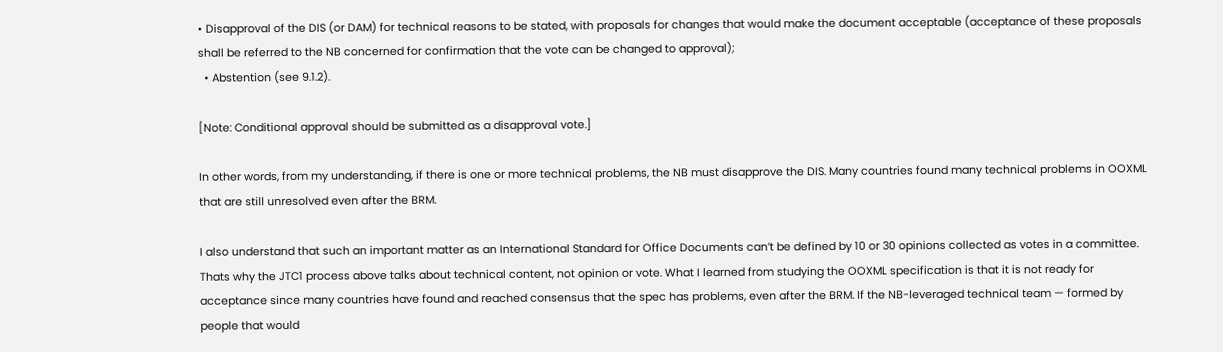• Disapproval of the DIS (or DAM) for technical reasons to be stated, with proposals for changes that would make the document acceptable (acceptance of these proposals shall be referred to the NB concerned for confirmation that the vote can be changed to approval);
  • Abstention (see 9.1.2).

[Note: Conditional approval should be submitted as a disapproval vote.]

In other words, from my understanding, if there is one or more technical problems, the NB must disapprove the DIS. Many countries found many technical problems in OOXML that are still unresolved even after the BRM.

I also understand that such an important matter as an International Standard for Office Documents can’t be defined by 10 or 30 opinions collected as votes in a committee. Thats why the JTC1 process above talks about technical content, not opinion or vote. What I learned from studying the OOXML specification is that it is not ready for acceptance since many countries have found and reached consensus that the spec has problems, even after the BRM. If the NB-leveraged technical team — formed by people that would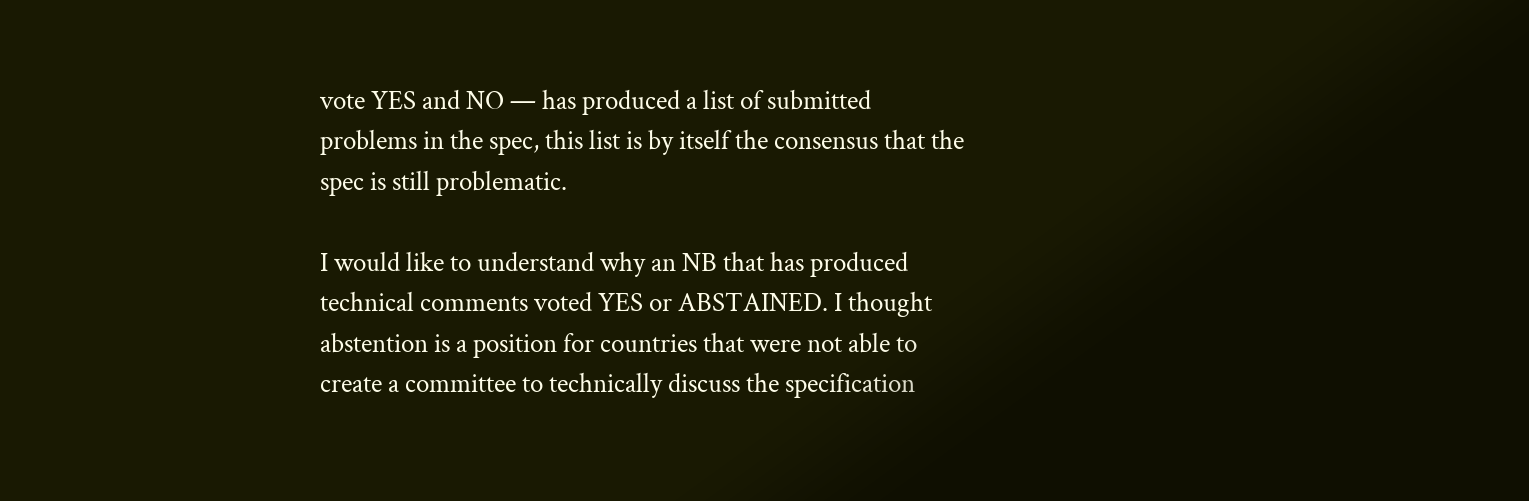vote YES and NO — has produced a list of submitted problems in the spec, this list is by itself the consensus that the spec is still problematic.

I would like to understand why an NB that has produced technical comments voted YES or ABSTAINED. I thought abstention is a position for countries that were not able to create a committee to technically discuss the specification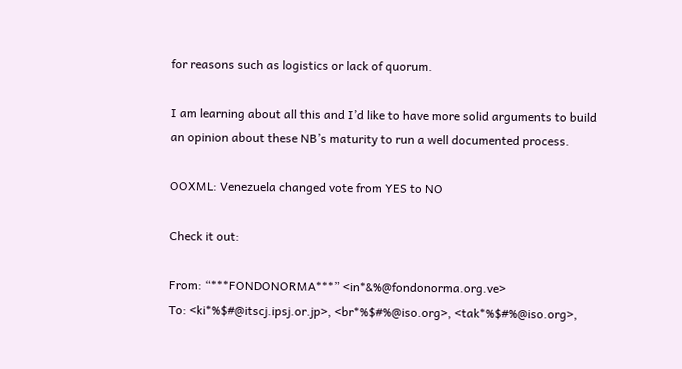for reasons such as logistics or lack of quorum.

I am learning about all this and I’d like to have more solid arguments to build an opinion about these NB’s maturity to run a well documented process.

OOXML: Venezuela changed vote from YES to NO

Check it out:

From: “***FONDONORMA***” <in*&%@fondonorma.org.ve>
To: <ki*%$#@itscj.ipsj.or.jp>, <br*%$#%@iso.org>, <tak*%$#%@iso.org>,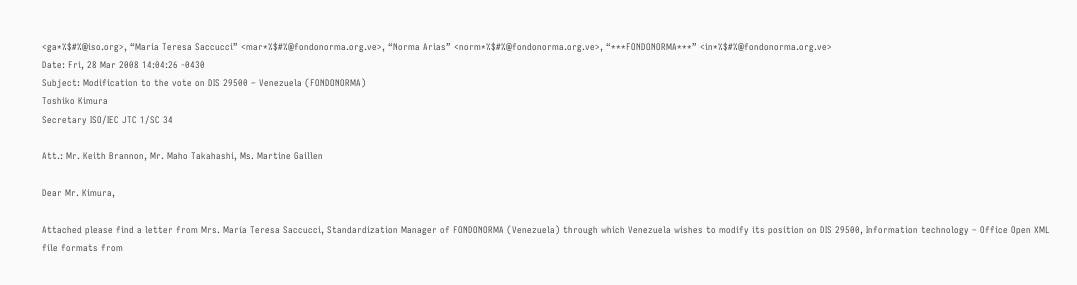<ga*%$#%@iso.org>, “Maria Teresa Saccucci” <mar*%$#%@fondonorma.org.ve>, “Norma Arias” <norm*%$#%@fondonorma.org.ve>, “***FONDONORMA***” <in*%$#%@fondonorma.org.ve>
Date: Fri, 28 Mar 2008 14:04:26 -0430
Subject: Modification to the vote on DIS 29500 – Venezuela (FONDONORMA)
Toshiko Kimura
Secretary ISO/IEC JTC 1/SC 34

Att.: Mr. Keith Brannon, Mr. Maho Takahashi, Ms. Martine Gaillen

Dear Mr. Kimura,

Attached please find a letter from Mrs. María Teresa Saccucci, Standardization Manager of FONDONORMA (Venezuela) through which Venezuela wishes to modify its position on DIS 29500, Information technology – Office Open XML file formats from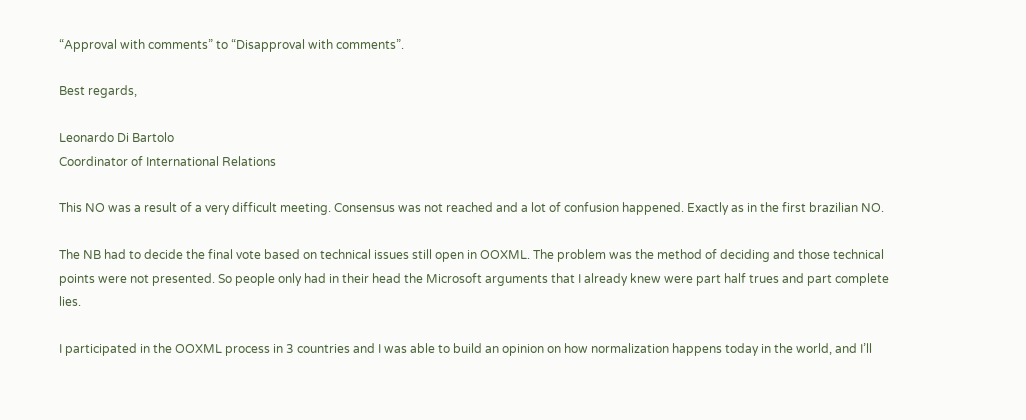“Approval with comments” to “Disapproval with comments”.

Best regards,

Leonardo Di Bartolo
Coordinator of International Relations

This NO was a result of a very difficult meeting. Consensus was not reached and a lot of confusion happened. Exactly as in the first brazilian NO.

The NB had to decide the final vote based on technical issues still open in OOXML. The problem was the method of deciding and those technical points were not presented. So people only had in their head the Microsoft arguments that I already knew were part half trues and part complete lies.

I participated in the OOXML process in 3 countries and I was able to build an opinion on how normalization happens today in the world, and I’ll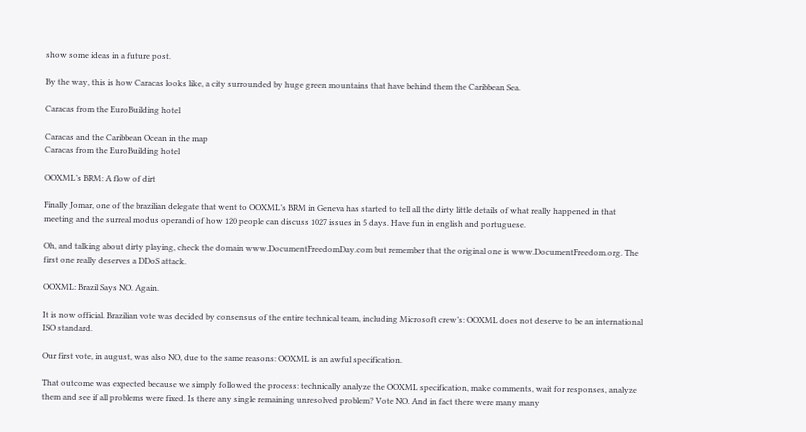show some ideas in a future post.

By the way, this is how Caracas looks like, a city surrounded by huge green mountains that have behind them the Caribbean Sea.

Caracas from the EuroBuilding hotel

Caracas and the Caribbean Ocean in the map
Caracas from the EuroBuilding hotel

OOXML’s BRM: A flow of dirt

Finally Jomar, one of the brazilian delegate that went to OOXML’s BRM in Geneva has started to tell all the dirty little details of what really happened in that meeting and the surreal modus operandi of how 120 people can discuss 1027 issues in 5 days. Have fun in english and portuguese.

Oh, and talking about dirty playing, check the domain www.DocumentFreedomDay.com but remember that the original one is www.DocumentFreedom.org. The first one really deserves a DDoS attack.

OOXML: Brazil Says NO. Again.

It is now official. Brazilian vote was decided by consensus of the entire technical team, including Microsoft crew’s: OOXML does not deserve to be an international ISO standard.

Our first vote, in august, was also NO, due to the same reasons: OOXML is an awful specification.

That outcome was expected because we simply followed the process: technically analyze the OOXML specification, make comments, wait for responses, analyze them and see if all problems were fixed. Is there any single remaining unresolved problem? Vote NO. And in fact there were many many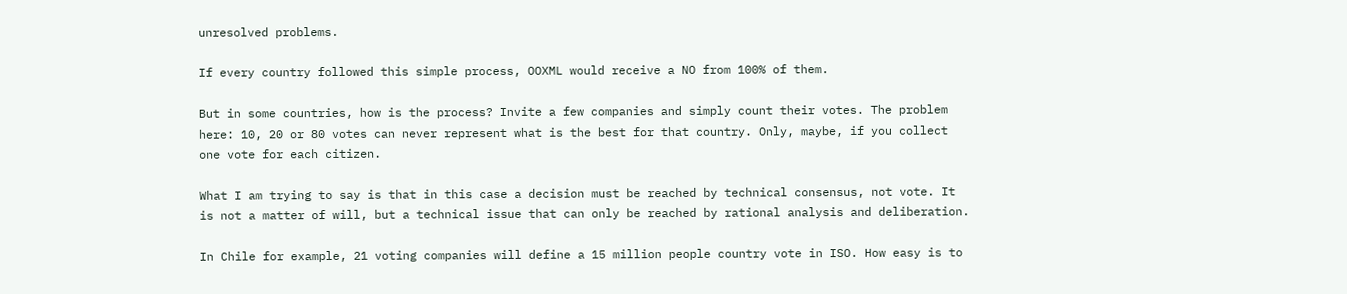unresolved problems.

If every country followed this simple process, OOXML would receive a NO from 100% of them.

But in some countries, how is the process? Invite a few companies and simply count their votes. The problem here: 10, 20 or 80 votes can never represent what is the best for that country. Only, maybe, if you collect one vote for each citizen.

What I am trying to say is that in this case a decision must be reached by technical consensus, not vote. It is not a matter of will, but a technical issue that can only be reached by rational analysis and deliberation.

In Chile for example, 21 voting companies will define a 15 million people country vote in ISO. How easy is to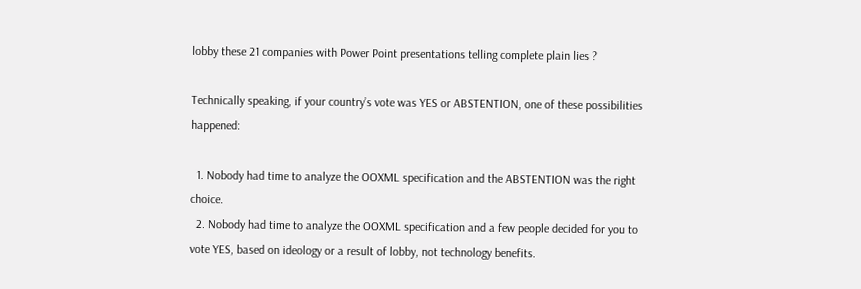lobby these 21 companies with Power Point presentations telling complete plain lies ?

Technically speaking, if your country’s vote was YES or ABSTENTION, one of these possibilities happened:

  1. Nobody had time to analyze the OOXML specification and the ABSTENTION was the right choice.
  2. Nobody had time to analyze the OOXML specification and a few people decided for you to vote YES, based on ideology or a result of lobby, not technology benefits.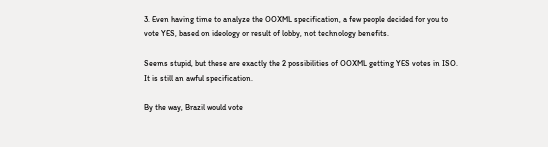3. Even having time to analyze the OOXML specification, a few people decided for you to vote YES, based on ideology or result of lobby, not technology benefits.

Seems stupid, but these are exactly the 2 possibilities of OOXML getting YES votes in ISO. It is still an awful specification.

By the way, Brazil would vote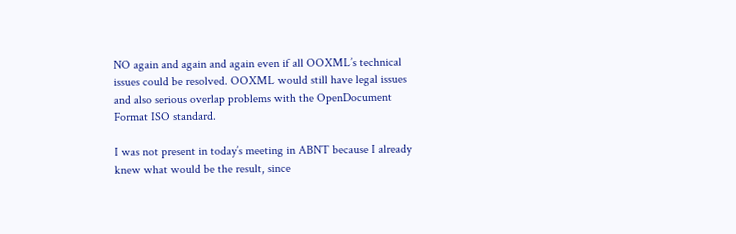NO again and again and again even if all OOXML’s technical issues could be resolved. OOXML would still have legal issues and also serious overlap problems with the OpenDocument Format ISO standard.

I was not present in today’s meeting in ABNT because I already knew what would be the result, since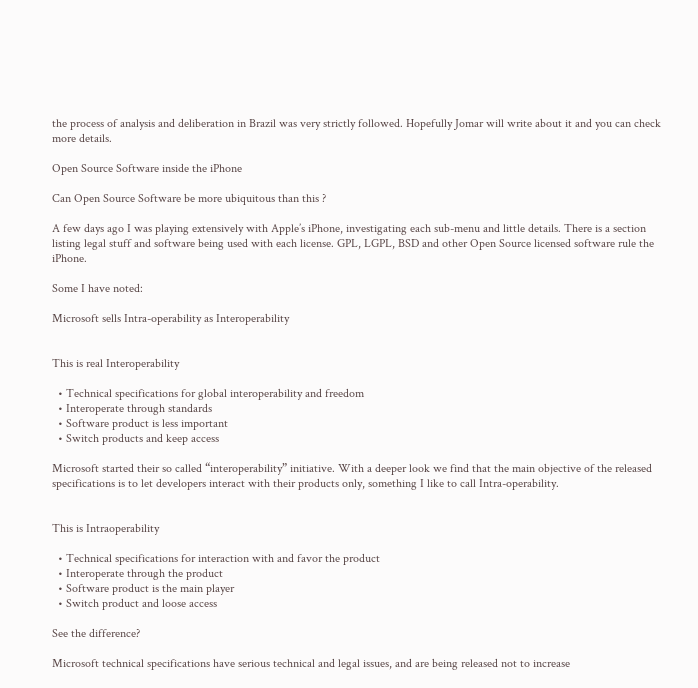the process of analysis and deliberation in Brazil was very strictly followed. Hopefully Jomar will write about it and you can check more details.

Open Source Software inside the iPhone

Can Open Source Software be more ubiquitous than this ?

A few days ago I was playing extensively with Apple’s iPhone, investigating each sub-menu and little details. There is a section listing legal stuff and software being used with each license. GPL, LGPL, BSD and other Open Source licensed software rule the iPhone.

Some I have noted:

Microsoft sells Intra-operability as Interoperability


This is real Interoperability

  • Technical specifications for global interoperability and freedom
  • Interoperate through standards
  • Software product is less important
  • Switch products and keep access

Microsoft started their so called “interoperability” initiative. With a deeper look we find that the main objective of the released specifications is to let developers interact with their products only, something I like to call Intra-operability.


This is Intraoperability

  • Technical specifications for interaction with and favor the product
  • Interoperate through the product
  • Software product is the main player
  • Switch product and loose access

See the difference?

Microsoft technical specifications have serious technical and legal issues, and are being released not to increase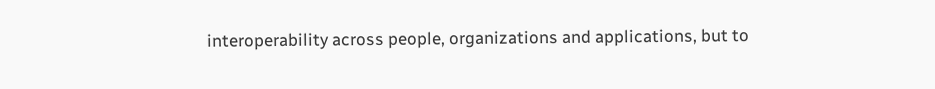interoperability across people, organizations and applications, but to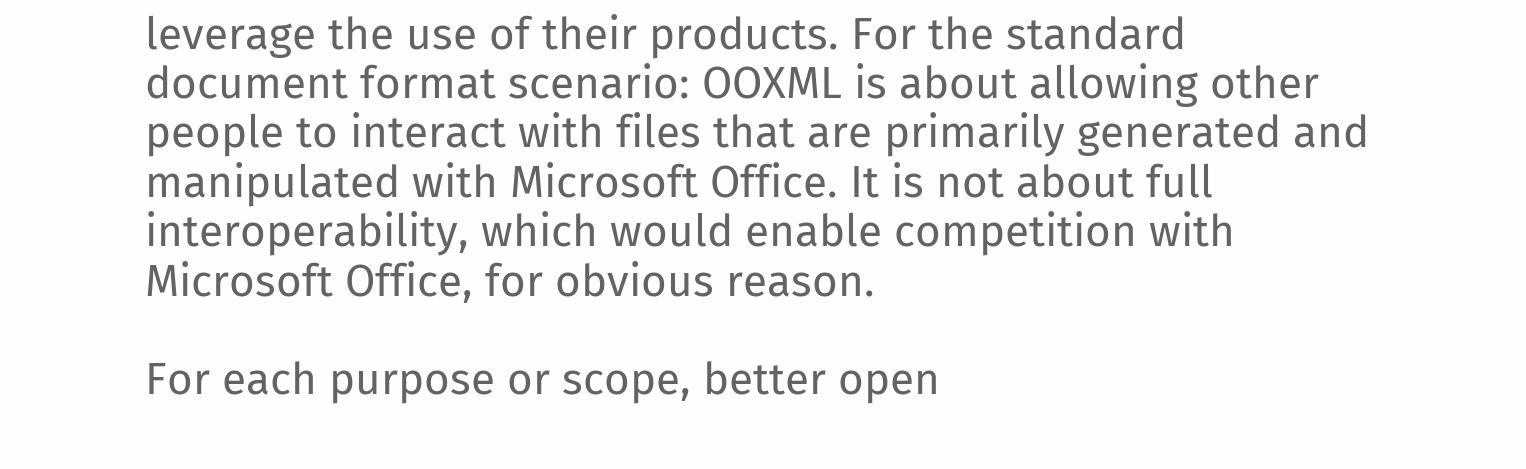leverage the use of their products. For the standard document format scenario: OOXML is about allowing other people to interact with files that are primarily generated and manipulated with Microsoft Office. It is not about full interoperability, which would enable competition with Microsoft Office, for obvious reason.

For each purpose or scope, better open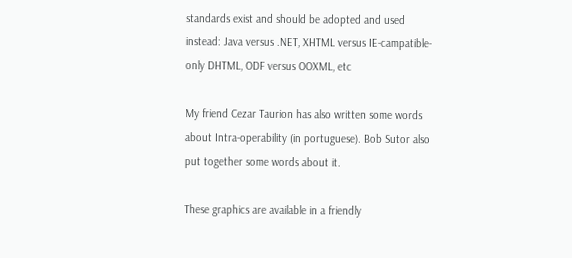standards exist and should be adopted and used instead: Java versus .NET, XHTML versus IE-campatible-only DHTML, ODF versus OOXML, etc

My friend Cezar Taurion has also written some words about Intra-operability (in portuguese). Bob Sutor also put together some words about it.

These graphics are available in a friendly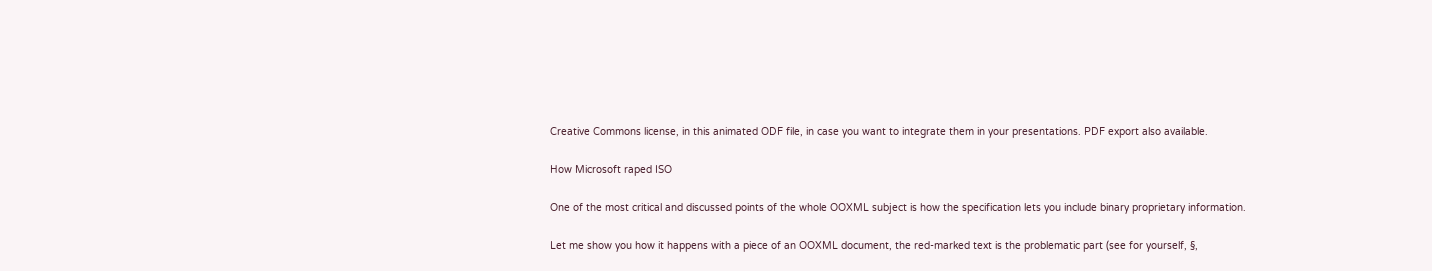Creative Commons license, in this animated ODF file, in case you want to integrate them in your presentations. PDF export also available.

How Microsoft raped ISO

One of the most critical and discussed points of the whole OOXML subject is how the specification lets you include binary proprietary information.

Let me show you how it happens with a piece of an OOXML document, the red-marked text is the problematic part (see for yourself, §,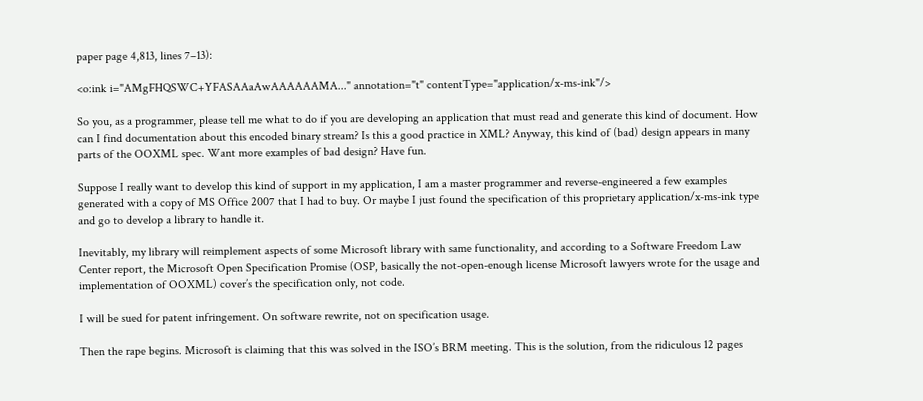paper page 4,813, lines 7–13):

<o:ink i="AMgFHQSWC+YFASAAaAwAAAAAAMA..." annotation="t" contentType="application/x-ms-ink"/>

So you, as a programmer, please tell me what to do if you are developing an application that must read and generate this kind of document. How can I find documentation about this encoded binary stream? Is this a good practice in XML? Anyway, this kind of (bad) design appears in many parts of the OOXML spec. Want more examples of bad design? Have fun.

Suppose I really want to develop this kind of support in my application, I am a master programmer and reverse-engineered a few examples generated with a copy of MS Office 2007 that I had to buy. Or maybe I just found the specification of this proprietary application/x-ms-ink type and go to develop a library to handle it.

Inevitably, my library will reimplement aspects of some Microsoft library with same functionality, and according to a Software Freedom Law Center report, the Microsoft Open Specification Promise (OSP, basically the not-open-enough license Microsoft lawyers wrote for the usage and implementation of OOXML) cover’s the specification only, not code.

I will be sued for patent infringement. On software rewrite, not on specification usage.

Then the rape begins. Microsoft is claiming that this was solved in the ISO’s BRM meeting. This is the solution, from the ridiculous 12 pages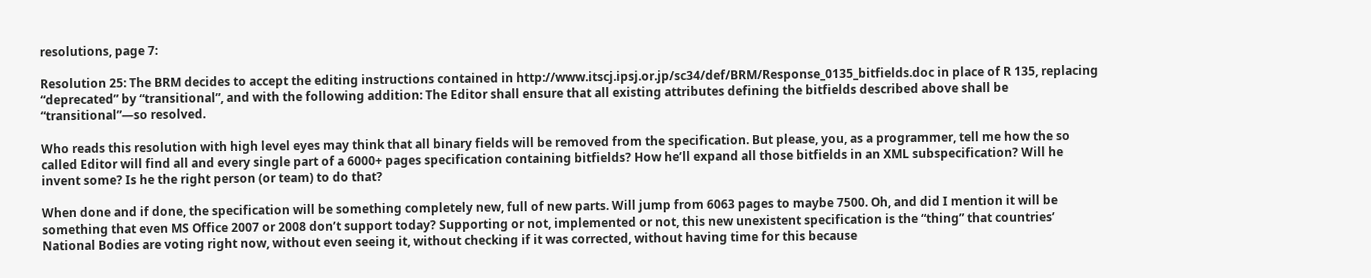resolutions, page 7:

Resolution 25: The BRM decides to accept the editing instructions contained in http://www.itscj.ipsj.or.jp/sc34/def/BRM/Response_0135_bitfields.doc in place of R 135, replacing “deprecated” by “transitional”, and with the following addition: The Editor shall ensure that all existing attributes defining the bitfields described above shall be “transitional”—so resolved.

Who reads this resolution with high level eyes may think that all binary fields will be removed from the specification. But please, you, as a programmer, tell me how the so called Editor will find all and every single part of a 6000+ pages specification containing bitfields? How he’ll expand all those bitfields in an XML subspecification? Will he invent some? Is he the right person (or team) to do that?

When done and if done, the specification will be something completely new, full of new parts. Will jump from 6063 pages to maybe 7500. Oh, and did I mention it will be something that even MS Office 2007 or 2008 don’t support today? Supporting or not, implemented or not, this new unexistent specification is the “thing” that countries’ National Bodies are voting right now, without even seeing it, without checking if it was corrected, without having time for this because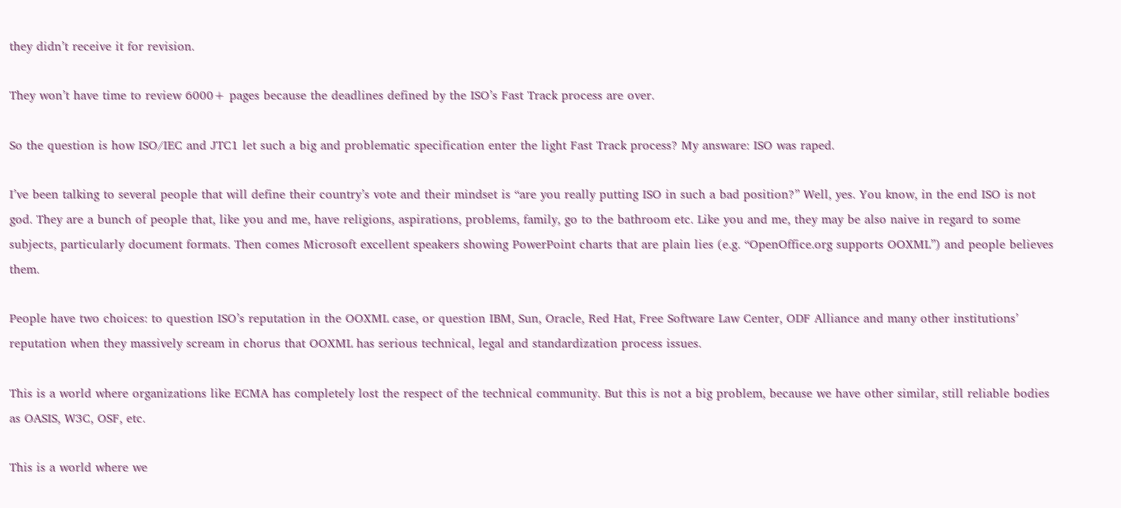they didn’t receive it for revision.

They won’t have time to review 6000+ pages because the deadlines defined by the ISO’s Fast Track process are over.

So the question is how ISO/IEC and JTC1 let such a big and problematic specification enter the light Fast Track process? My answare: ISO was raped.

I’ve been talking to several people that will define their country’s vote and their mindset is “are you really putting ISO in such a bad position?” Well, yes. You know, in the end ISO is not god. They are a bunch of people that, like you and me, have religions, aspirations, problems, family, go to the bathroom etc. Like you and me, they may be also naive in regard to some subjects, particularly document formats. Then comes Microsoft excellent speakers showing PowerPoint charts that are plain lies (e.g. “OpenOffice.org supports OOXML”) and people believes them.

People have two choices: to question ISO’s reputation in the OOXML case, or question IBM, Sun, Oracle, Red Hat, Free Software Law Center, ODF Alliance and many other institutions’ reputation when they massively scream in chorus that OOXML has serious technical, legal and standardization process issues.

This is a world where organizations like ECMA has completely lost the respect of the technical community. But this is not a big problem, because we have other similar, still reliable bodies as OASIS, W3C, OSF, etc.

This is a world where we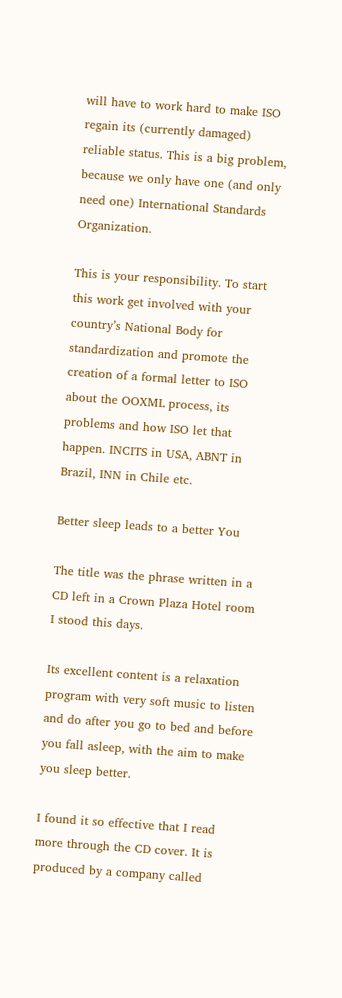will have to work hard to make ISO regain its (currently damaged) reliable status. This is a big problem, because we only have one (and only need one) International Standards Organization.

This is your responsibility. To start this work get involved with your country’s National Body for standardization and promote the creation of a formal letter to ISO about the OOXML process, its problems and how ISO let that happen. INCITS in USA, ABNT in Brazil, INN in Chile etc.

Better sleep leads to a better You

The title was the phrase written in a CD left in a Crown Plaza Hotel room I stood this days.

Its excellent content is a relaxation program with very soft music to listen and do after you go to bed and before you fall asleep, with the aim to make you sleep better.

I found it so effective that I read more through the CD cover. It is produced by a company called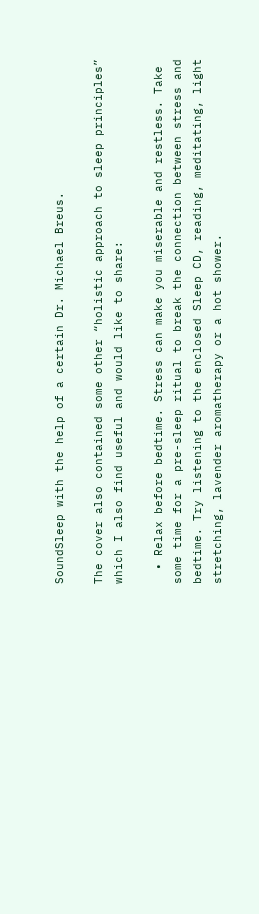SoundSleep with the help of a certain Dr. Michael Breus.

The cover also contained some other “holistic approach to sleep principles” which I also find useful and would like to share:

  • Relax before bedtime. Stress can make you miserable and restless. Take some time for a pre-sleep ritual to break the connection between stress and bedtime. Try listening to the enclosed Sleep CD, reading, meditating, light stretching, lavender aromatherapy or a hot shower.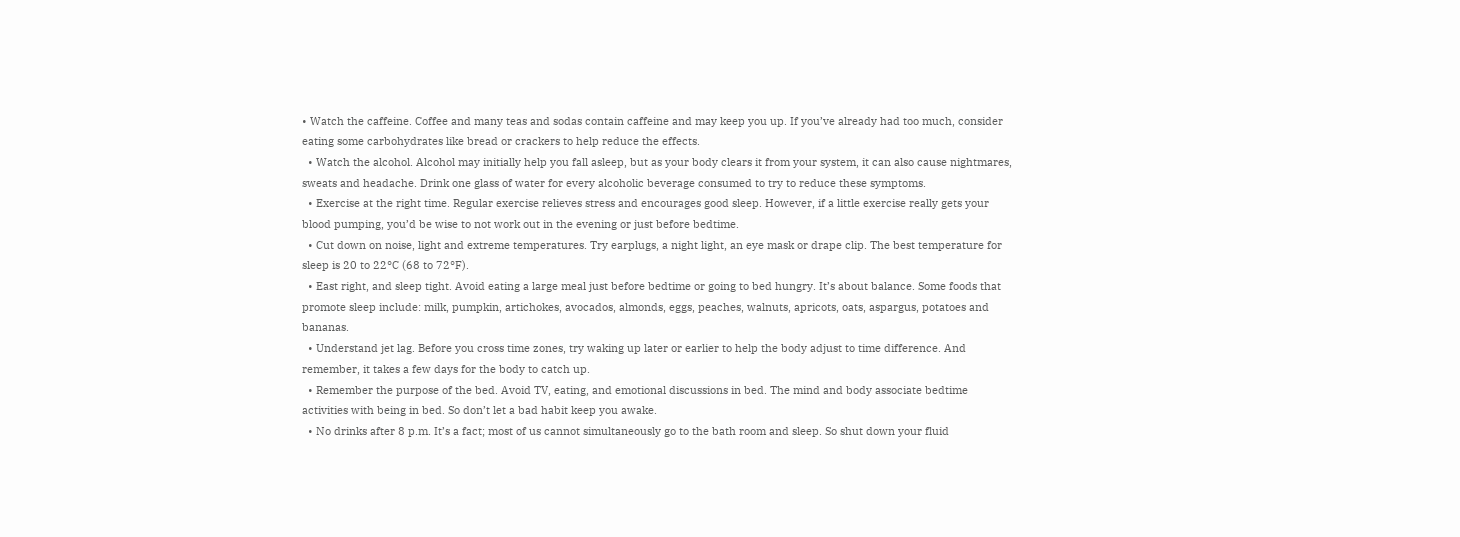• Watch the caffeine. Coffee and many teas and sodas contain caffeine and may keep you up. If you’ve already had too much, consider eating some carbohydrates like bread or crackers to help reduce the effects.
  • Watch the alcohol. Alcohol may initially help you fall asleep, but as your body clears it from your system, it can also cause nightmares, sweats and headache. Drink one glass of water for every alcoholic beverage consumed to try to reduce these symptoms.
  • Exercise at the right time. Regular exercise relieves stress and encourages good sleep. However, if a little exercise really gets your blood pumping, you’d be wise to not work out in the evening or just before bedtime.
  • Cut down on noise, light and extreme temperatures. Try earplugs, a night light, an eye mask or drape clip. The best temperature for sleep is 20 to 22°C (68 to 72°F).
  • East right, and sleep tight. Avoid eating a large meal just before bedtime or going to bed hungry. It’s about balance. Some foods that promote sleep include: milk, pumpkin, artichokes, avocados, almonds, eggs, peaches, walnuts, apricots, oats, aspargus, potatoes and bananas.
  • Understand jet lag. Before you cross time zones, try waking up later or earlier to help the body adjust to time difference. And remember, it takes a few days for the body to catch up.
  • Remember the purpose of the bed. Avoid TV, eating, and emotional discussions in bed. The mind and body associate bedtime activities with being in bed. So don’t let a bad habit keep you awake.
  • No drinks after 8 p.m. It’s a fact; most of us cannot simultaneously go to the bath room and sleep. So shut down your fluid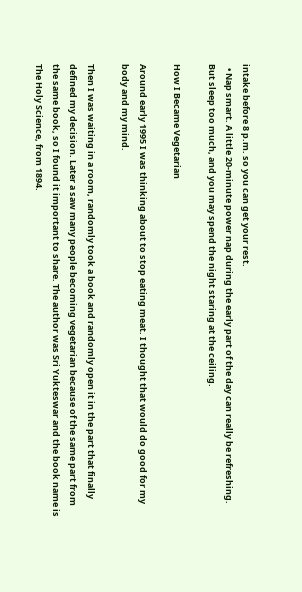intake before 8 p.m. so you can get your rest.
  • Nap smart. A little 20-minute power nap during the early part of the day can really be refreshing. But sleep too much, and you may spend the night staring at the ceiling.

How I Became Vegetarian

Around early 1995 I was thinking about to stop eating meat. I thought that would do good for my body and my mind.

Then I was waiting in a room, randomly took a book and randomly open it in the part that finally defined my decision. Later a saw many people becoming vegetarian because of the same part from the same book, so I found it important to share. The author was Sri Yukteswar and the book name is The Holy Science, from 1894.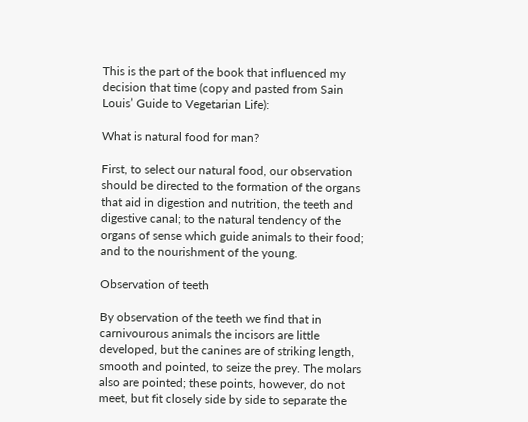This is the part of the book that influenced my decision that time (copy and pasted from Sain Louis’ Guide to Vegetarian Life):

What is natural food for man?

First, to select our natural food, our observation should be directed to the formation of the organs that aid in digestion and nutrition, the teeth and digestive canal; to the natural tendency of the organs of sense which guide animals to their food; and to the nourishment of the young.

Observation of teeth

By observation of the teeth we find that in carnivourous animals the incisors are little developed, but the canines are of striking length, smooth and pointed, to seize the prey. The molars also are pointed; these points, however, do not meet, but fit closely side by side to separate the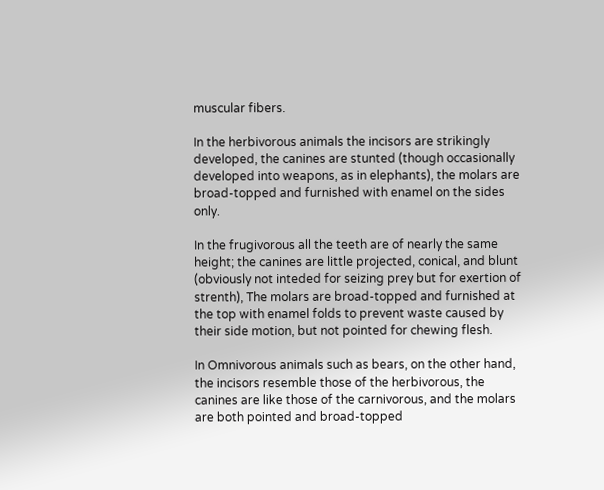muscular fibers.

In the herbivorous animals the incisors are strikingly developed, the canines are stunted (though occasionally developed into weapons, as in elephants), the molars are broad-topped and furnished with enamel on the sides only.

In the frugivorous all the teeth are of nearly the same height; the canines are little projected, conical, and blunt (obviously not inteded for seizing prey but for exertion of strenth), The molars are broad-topped and furnished at the top with enamel folds to prevent waste caused by their side motion, but not pointed for chewing flesh.

In Omnivorous animals such as bears, on the other hand, the incisors resemble those of the herbivorous, the canines are like those of the carnivorous, and the molars are both pointed and broad-topped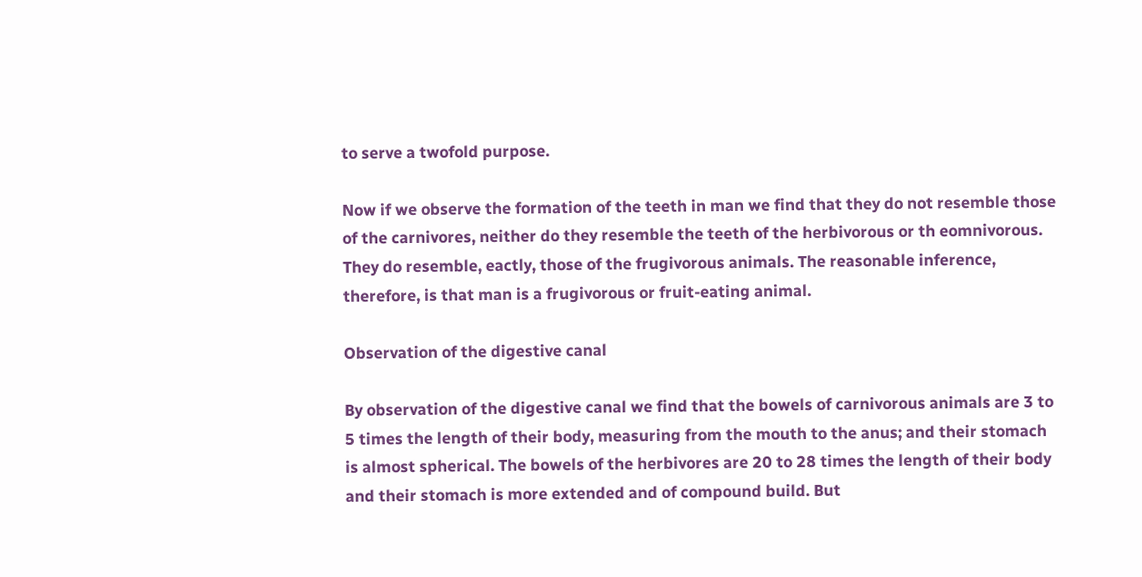to serve a twofold purpose.

Now if we observe the formation of the teeth in man we find that they do not resemble those of the carnivores, neither do they resemble the teeth of the herbivorous or th eomnivorous. They do resemble, eactly, those of the frugivorous animals. The reasonable inference, therefore, is that man is a frugivorous or fruit-eating animal.

Observation of the digestive canal

By observation of the digestive canal we find that the bowels of carnivorous animals are 3 to 5 times the length of their body, measuring from the mouth to the anus; and their stomach is almost spherical. The bowels of the herbivores are 20 to 28 times the length of their body and their stomach is more extended and of compound build. But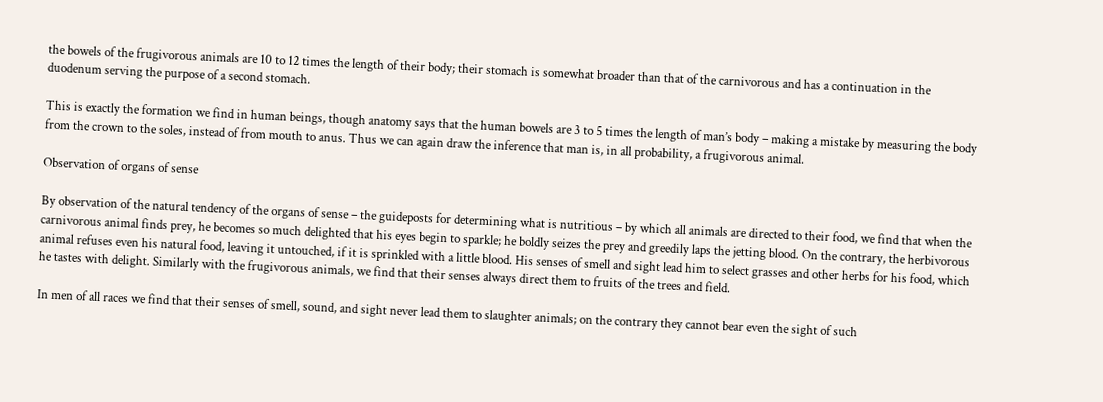the bowels of the frugivorous animals are 10 to 12 times the length of their body; their stomach is somewhat broader than that of the carnivorous and has a continuation in the duodenum serving the purpose of a second stomach.

This is exactly the formation we find in human beings, though anatomy says that the human bowels are 3 to 5 times the length of man’s body – making a mistake by measuring the body from the crown to the soles, instead of from mouth to anus. Thus we can again draw the inference that man is, in all probability, a frugivorous animal.

Observation of organs of sense

By observation of the natural tendency of the organs of sense – the guideposts for determining what is nutritious – by which all animals are directed to their food, we find that when the carnivorous animal finds prey, he becomes so much delighted that his eyes begin to sparkle; he boldly seizes the prey and greedily laps the jetting blood. On the contrary, the herbivorous animal refuses even his natural food, leaving it untouched, if it is sprinkled with a little blood. His senses of smell and sight lead him to select grasses and other herbs for his food, which he tastes with delight. Similarly with the frugivorous animals, we find that their senses always direct them to fruits of the trees and field.

In men of all races we find that their senses of smell, sound, and sight never lead them to slaughter animals; on the contrary they cannot bear even the sight of such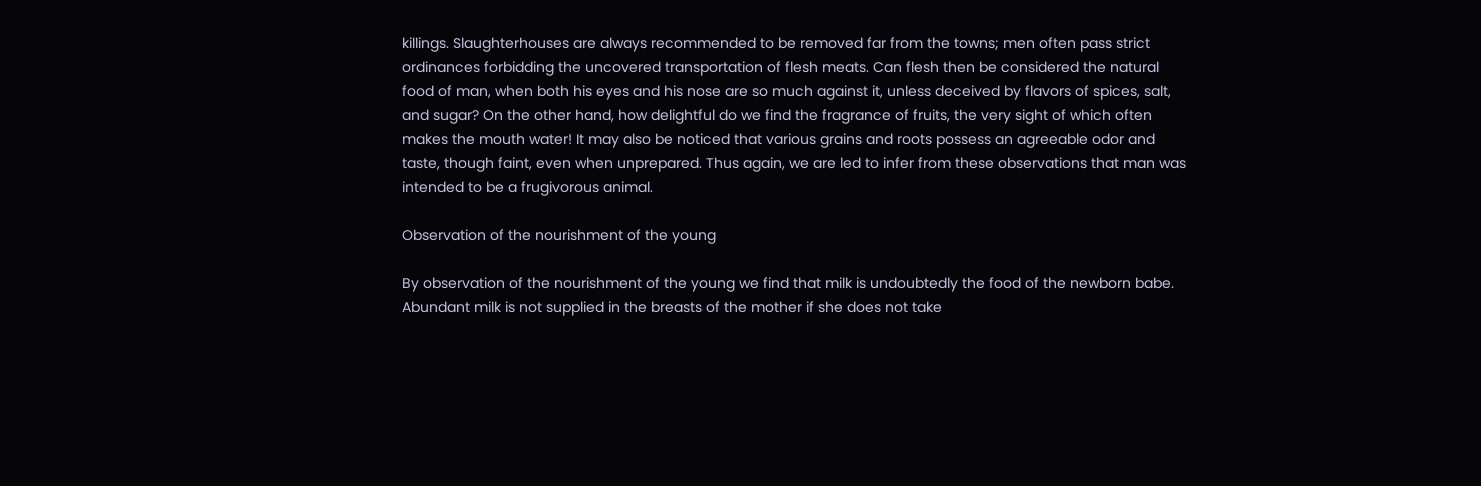killings. Slaughterhouses are always recommended to be removed far from the towns; men often pass strict ordinances forbidding the uncovered transportation of flesh meats. Can flesh then be considered the natural food of man, when both his eyes and his nose are so much against it, unless deceived by flavors of spices, salt, and sugar? On the other hand, how delightful do we find the fragrance of fruits, the very sight of which often makes the mouth water! It may also be noticed that various grains and roots possess an agreeable odor and taste, though faint, even when unprepared. Thus again, we are led to infer from these observations that man was intended to be a frugivorous animal.

Observation of the nourishment of the young

By observation of the nourishment of the young we find that milk is undoubtedly the food of the newborn babe. Abundant milk is not supplied in the breasts of the mother if she does not take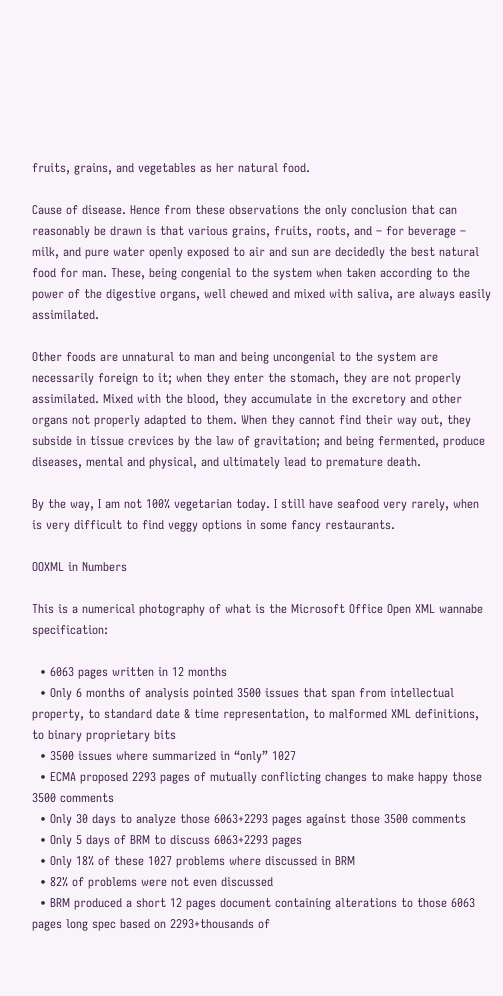fruits, grains, and vegetables as her natural food.

Cause of disease. Hence from these observations the only conclusion that can reasonably be drawn is that various grains, fruits, roots, and – for beverage – milk, and pure water openly exposed to air and sun are decidedly the best natural food for man. These, being congenial to the system when taken according to the power of the digestive organs, well chewed and mixed with saliva, are always easily assimilated.

Other foods are unnatural to man and being uncongenial to the system are necessarily foreign to it; when they enter the stomach, they are not properly assimilated. Mixed with the blood, they accumulate in the excretory and other organs not properly adapted to them. When they cannot find their way out, they subside in tissue crevices by the law of gravitation; and being fermented, produce diseases, mental and physical, and ultimately lead to premature death.

By the way, I am not 100% vegetarian today. I still have seafood very rarely, when is very difficult to find veggy options in some fancy restaurants.

OOXML in Numbers

This is a numerical photography of what is the Microsoft Office Open XML wannabe specification:

  • 6063 pages written in 12 months
  • Only 6 months of analysis pointed 3500 issues that span from intellectual property, to standard date & time representation, to malformed XML definitions, to binary proprietary bits
  • 3500 issues where summarized in “only” 1027
  • ECMA proposed 2293 pages of mutually conflicting changes to make happy those 3500 comments
  • Only 30 days to analyze those 6063+2293 pages against those 3500 comments
  • Only 5 days of BRM to discuss 6063+2293 pages
  • Only 18% of these 1027 problems where discussed in BRM
  • 82% of problems were not even discussed
  • BRM produced a short 12 pages document containing alterations to those 6063 pages long spec based on 2293+thousands of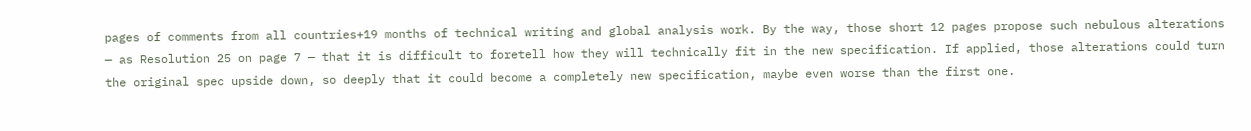pages of comments from all countries+19 months of technical writing and global analysis work. By the way, those short 12 pages propose such nebulous alterations — as Resolution 25 on page 7 — that it is difficult to foretell how they will technically fit in the new specification. If applied, those alterations could turn the original spec upside down, so deeply that it could become a completely new specification, maybe even worse than the first one.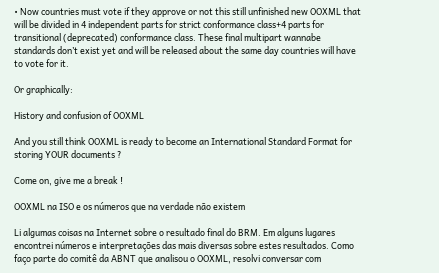• Now countries must vote if they approve or not this still unfinished new OOXML that will be divided in 4 independent parts for strict conformance class+4 parts for transitional (deprecated) conformance class. These final multipart wannabe standards don’t exist yet and will be released about the same day countries will have to vote for it.

Or graphically:

History and confusion of OOXML

And you still think OOXML is ready to become an International Standard Format for storing YOUR documents ?

Come on, give me a break !

OOXML na ISO e os números que na verdade não existem

Li algumas coisas na Internet sobre o resultado final do BRM. Em alguns lugares encontrei números e interpretações das mais diversas sobre estes resultados. Como faço parte do comitê da ABNT que analisou o OOXML, resolvi conversar com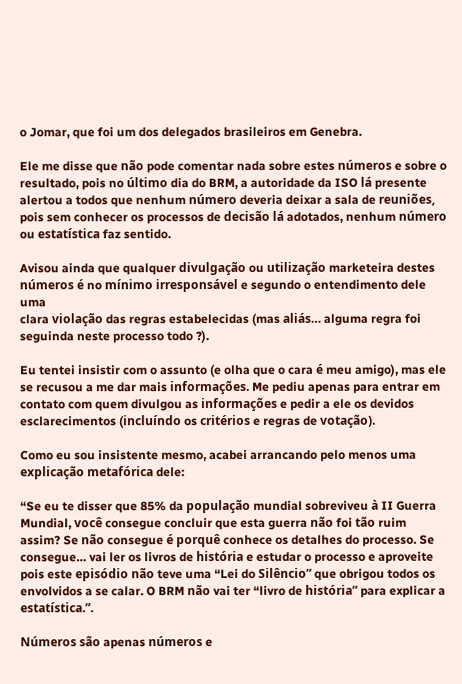o Jomar, que foi um dos delegados brasileiros em Genebra.

Ele me disse que não pode comentar nada sobre estes números e sobre o resultado, pois no último dia do BRM, a autoridade da ISO lá presente alertou a todos que nenhum número deveria deixar a sala de reuniões, pois sem conhecer os processos de decisão lá adotados, nenhum número ou estatística faz sentido.

Avisou ainda que qualquer divulgação ou utilização marketeira destes números é no mínimo irresponsável e segundo o entendimento dele uma
clara violação das regras estabelecidas (mas aliás… alguma regra foi seguinda neste processo todo ?).

Eu tentei insistir com o assunto (e olha que o cara é meu amigo), mas ele se recusou a me dar mais informações. Me pediu apenas para entrar em contato com quem divulgou as informações e pedir a ele os devidos esclarecimentos (incluíndo os critérios e regras de votação).

Como eu sou insistente mesmo, acabei arrancando pelo menos uma explicação metafórica dele:

“Se eu te disser que 85% da população mundial sobreviveu à II Guerra Mundial, você consegue concluir que esta guerra não foi tão ruim assim? Se não consegue é porquê conhece os detalhes do processo. Se consegue… vai ler os livros de história e estudar o processo e aproveite pois este episódio não teve uma “Lei do Silêncio” que obrigou todos os envolvidos a se calar. O BRM não vai ter “livro de história” para explicar a estatística.”.

Números são apenas números e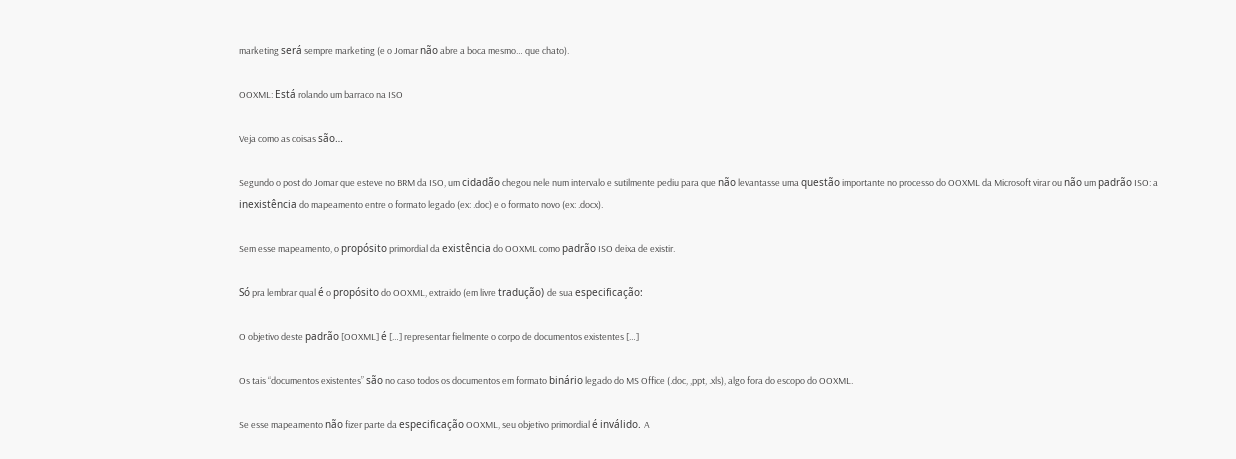marketing será sempre marketing (e o Jomar não abre a boca mesmo… que chato).

OOXML: Está rolando um barraco na ISO

Veja como as coisas são…

Segundo o post do Jomar que esteve no BRM da ISO, um cidadão chegou nele num intervalo e sutilmente pediu para que não levantasse uma questão importante no processo do OOXML da Microsoft virar ou não um padrão ISO: a inexistência do mapeamento entre o formato legado (ex: .doc) e o formato novo (ex: .docx).

Sem esse mapeamento, o propósito primordial da existência do OOXML como padrão ISO deixa de existir.

Só pra lembrar qual é o propósito do OOXML, extraido (em livre tradução) de sua especificação:

O objetivo deste padrão [OOXML] é […] representar fielmente o corpo de documentos existentes […]

Os tais “documentos existentes” são no caso todos os documentos em formato binário legado do MS Office (.doc, ,ppt, .xls), algo fora do escopo do OOXML.

Se esse mapeamento não fizer parte da especificação OOXML, seu objetivo primordial é inválido. A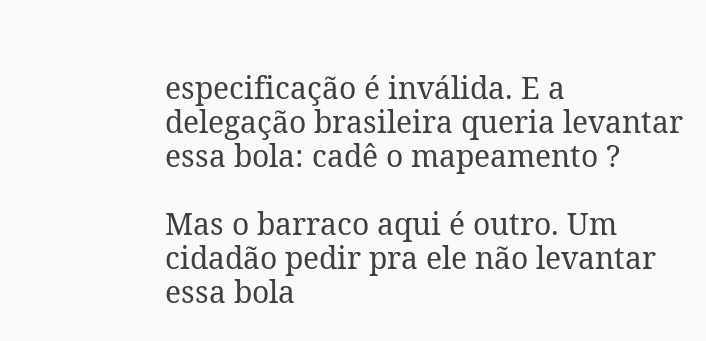especificação é inválida. E a delegação brasileira queria levantar essa bola: cadê o mapeamento ?

Mas o barraco aqui é outro. Um cidadão pedir pra ele não levantar essa bola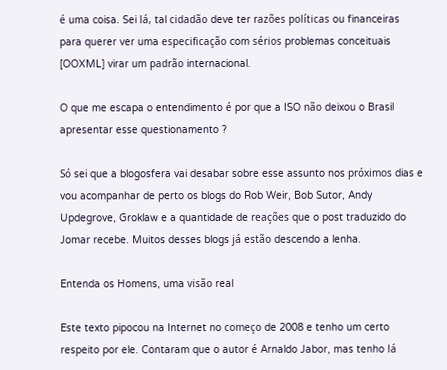é uma coisa. Sei lá, tal cidadão deve ter razões políticas ou financeiras para querer ver uma especificação com sérios problemas conceituais [OOXML] virar um padrão internacional.

O que me escapa o entendimento é por que a ISO não deixou o Brasil apresentar esse questionamento ?

Só sei que a blogosfera vai desabar sobre esse assunto nos próximos dias e vou acompanhar de perto os blogs do Rob Weir, Bob Sutor, Andy Updegrove, Groklaw e a quantidade de reações que o post traduzido do Jomar recebe. Muitos desses blogs já estão descendo a lenha.

Entenda os Homens, uma visão real

Este texto pipocou na Internet no começo de 2008 e tenho um certo respeito por ele. Contaram que o autor é Arnaldo Jabor, mas tenho lá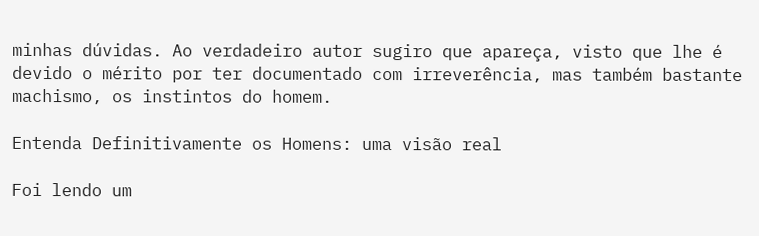minhas dúvidas. Ao verdadeiro autor sugiro que apareça, visto que lhe é devido o mérito por ter documentado com irreverência, mas também bastante machismo, os instintos do homem.

Entenda Definitivamente os Homens: uma visão real

Foi lendo um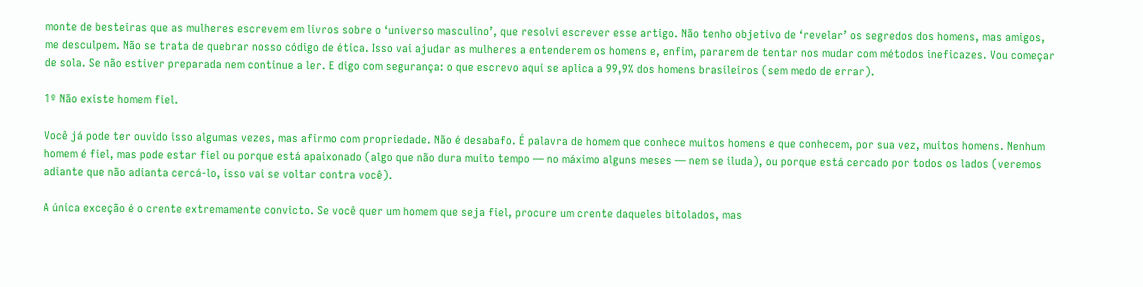monte de besteiras que as mulheres escrevem em livros sobre o ‘universo masculino’, que resolvi escrever esse artigo. Não tenho objetivo de ‘revelar’ os segredos dos homens, mas amigos, me desculpem. Não se trata de quebrar nosso código de ética. Isso vai ajudar as mulheres a entenderem os homens e, enfim, pararem de tentar nos mudar com métodos ineficazes. Vou começar de sola. Se não estiver preparada nem continue a ler. E digo com segurança: o que escrevo aqui se aplica a 99,9% dos homens brasileiros (sem medo de errar).

1º Não existe homem fiel.

Você já pode ter ouvido isso algumas vezes, mas afirmo com propriedade. Não é desabafo. É palavra de homem que conhece muitos homens e que conhecem, por sua vez, muitos homens. Nenhum homem é fiel, mas pode estar fiel ou porque está apaixonado (algo que não dura muito tempo — no máximo alguns meses — nem se iluda), ou porque está cercado por todos os lados (veremos adiante que não adianta cercá-lo, isso vai se voltar contra você).

A única exceção é o crente extremamente convicto. Se você quer um homem que seja fiel, procure um crente daqueles bitolados, mas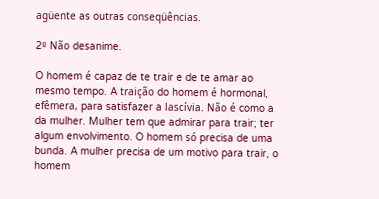agüente as outras conseqüências.

2º Não desanime.

O homem é capaz de te trair e de te amar ao mesmo tempo. A traição do homem é hormonal, efêmera, para satisfazer a lascívia. Não é como a da mulher. Mulher tem que admirar para trair; ter algum envolvimento. O homem só precisa de uma bunda. A mulher precisa de um motivo para trair, o homem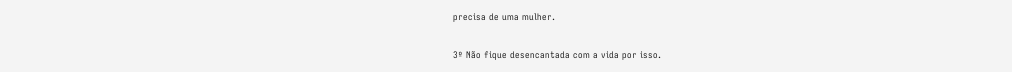precisa de uma mulher.

3º Não fique desencantada com a vida por isso.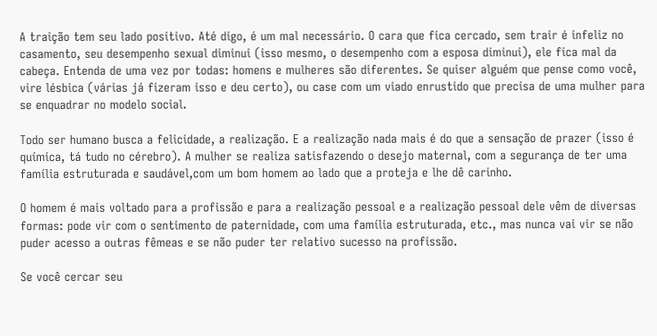A traição tem seu lado positivo. Até digo, é um mal necessário. O cara que fica cercado, sem trair é infeliz no casamento, seu desempenho sexual diminui (isso mesmo, o desempenho com a esposa diminui), ele fica mal da cabeça. Entenda de uma vez por todas: homens e mulheres são diferentes. Se quiser alguém que pense como você, vire lésbica (várias já fizeram isso e deu certo), ou case com um viado enrustido que precisa de uma mulher para se enquadrar no modelo social.

Todo ser humano busca a felicidade, a realização. E a realização nada mais é do que a sensação de prazer (isso é química, tá tudo no cérebro). A mulher se realiza satisfazendo o desejo maternal, com a segurança de ter uma família estruturada e saudável,com um bom homem ao lado que a proteja e lhe dê carinho.

O homem é mais voltado para a profissão e para a realização pessoal e a realização pessoal dele vêm de diversas formas: pode vir com o sentimento de paternidade, com uma família estruturada, etc., mas nunca vai vir se não puder acesso a outras fêmeas e se não puder ter relativo sucesso na profissão.

Se você cercar seu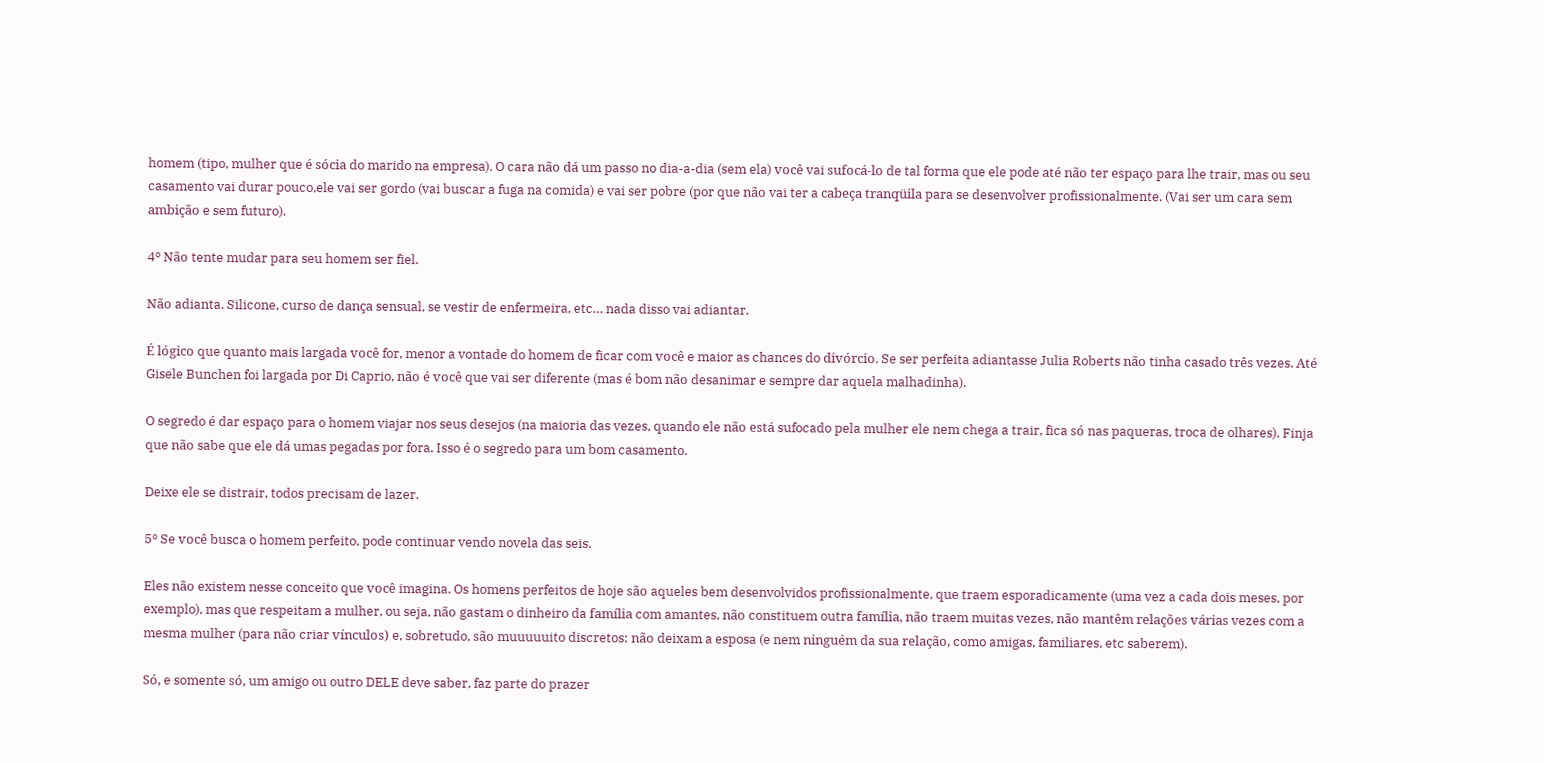homem (tipo, mulher que é sócia do marido na empresa). O cara não dá um passo no dia-a-dia (sem ela) você vai sufocá-lo de tal forma que ele pode até não ter espaço para lhe trair, mas ou seu casamento vai durar pouco,ele vai ser gordo (vai buscar a fuga na comida) e vai ser pobre (por que não vai ter a cabeça tranqüila para se desenvolver profissionalmente. (Vai ser um cara sem ambição e sem futuro).

4º Não tente mudar para seu homem ser fiel.

Não adianta. Silicone, curso de dança sensual, se vestir de enfermeira, etc… nada disso vai adiantar.

É lógico que quanto mais largada você for, menor a vontade do homem de ficar com você e maior as chances do divórcio. Se ser perfeita adiantasse Julia Roberts não tinha casado três vezes. Até Gisele Bunchen foi largada por Di Caprio, não é você que vai ser diferente (mas é bom não desanimar e sempre dar aquela malhadinha).

O segredo é dar espaço para o homem viajar nos seus desejos (na maioria das vezes, quando ele não está sufocado pela mulher ele nem chega a trair, fica só nas paqueras, troca de olhares). Finja que não sabe que ele dá umas pegadas por fora. Isso é o segredo para um bom casamento.

Deixe ele se distrair, todos precisam de lazer.

5º Se você busca o homem perfeito, pode continuar vendo novela das seis.

Eles não existem nesse conceito que você imagina. Os homens perfeitos de hoje são aqueles bem desenvolvidos profissionalmente, que traem esporadicamente (uma vez a cada dois meses, por exemplo), mas que respeitam a mulher, ou seja, não gastam o dinheiro da família com amantes, não constituem outra família, não traem muitas vezes, não mantêm relações várias vezes com a mesma mulher (para não criar vínculos) e, sobretudo, são muuuuuito discretos: não deixam a esposa (e nem ninguém da sua relação, como amigas, familiares, etc saberem).

Só, e somente só, um amigo ou outro DELE deve saber, faz parte do prazer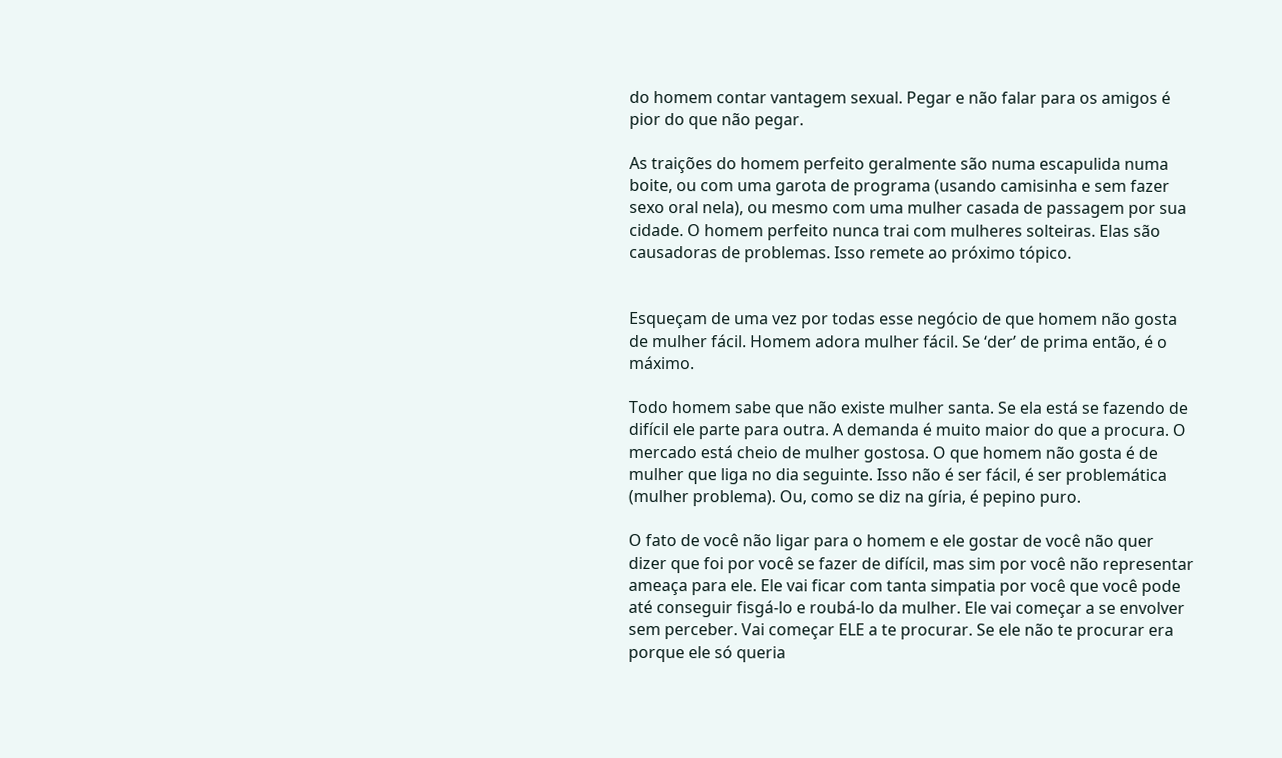do homem contar vantagem sexual. Pegar e não falar para os amigos é pior do que não pegar.

As traições do homem perfeito geralmente são numa escapulida numa boite, ou com uma garota de programa (usando camisinha e sem fazer sexo oral nela), ou mesmo com uma mulher casada de passagem por sua cidade. O homem perfeito nunca trai com mulheres solteiras. Elas são causadoras de problemas. Isso remete ao próximo tópico.


Esqueçam de uma vez por todas esse negócio de que homem não gosta de mulher fácil. Homem adora mulher fácil. Se ‘der’ de prima então, é o máximo.

Todo homem sabe que não existe mulher santa. Se ela está se fazendo de difícil ele parte para outra. A demanda é muito maior do que a procura. O mercado está cheio de mulher gostosa. O que homem não gosta é de mulher que liga no dia seguinte. Isso não é ser fácil, é ser problemática (mulher problema). Ou, como se diz na gíria, é pepino puro.

O fato de você não ligar para o homem e ele gostar de você não quer dizer que foi por você se fazer de difícil, mas sim por você não representar ameaça para ele. Ele vai ficar com tanta simpatia por você que você pode até conseguir fisgá-lo e roubá-lo da mulher. Ele vai começar a se envolver sem perceber. Vai começar ELE a te procurar. Se ele não te procurar era porque ele só queria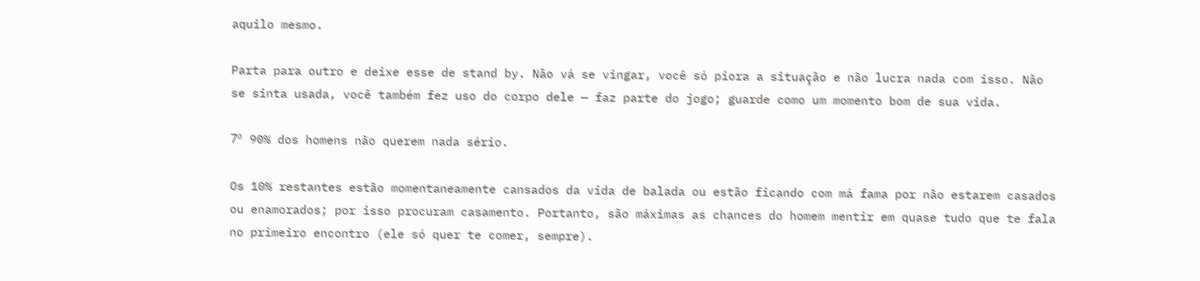aquilo mesmo.

Parta para outro e deixe esse de stand by. Não vá se vingar, você só piora a situação e não lucra nada com isso. Não se sinta usada, você também fez uso do corpo dele — faz parte do jogo; guarde como um momento bom de sua vida.

7º 90% dos homens não querem nada sério.

Os 10% restantes estão momentaneamente cansados da vida de balada ou estão ficando com má fama por não estarem casados ou enamorados; por isso procuram casamento. Portanto, são máximas as chances do homem mentir em quase tudo que te fala no primeiro encontro (ele só quer te comer, sempre).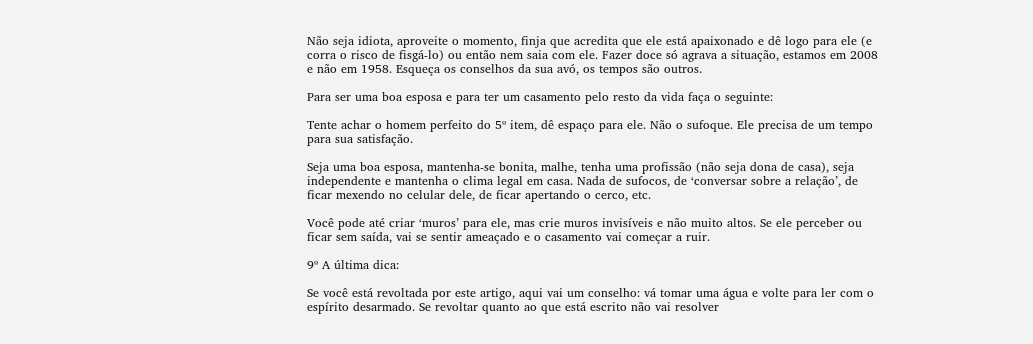Não seja idiota, aproveite o momento, finja que acredita que ele está apaixonado e dê logo para ele (e corra o risco de fisgá-lo) ou então nem saia com ele. Fazer doce só agrava a situação, estamos em 2008 e não em 1958. Esqueça os conselhos da sua avó, os tempos são outros.

Para ser uma boa esposa e para ter um casamento pelo resto da vida faça o seguinte:

Tente achar o homem perfeito do 5º item, dê espaço para ele. Não o sufoque. Ele precisa de um tempo para sua satisfação.

Seja uma boa esposa, mantenha-se bonita, malhe, tenha uma profissão (não seja dona de casa), seja independente e mantenha o clima legal em casa. Nada de sufocos, de ‘conversar sobre a relação’, de ficar mexendo no celular dele, de ficar apertando o cerco, etc.

Você pode até criar ‘muros’ para ele, mas crie muros invisíveis e não muito altos. Se ele perceber ou ficar sem saída, vai se sentir ameaçado e o casamento vai começar a ruir.

9º A última dica:

Se você está revoltada por este artigo, aqui vai um conselho: vá tomar uma água e volte para ler com o espírito desarmado. Se revoltar quanto ao que está escrito não vai resolver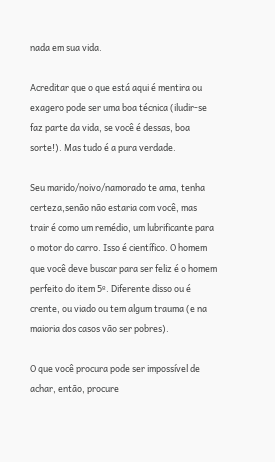nada em sua vida.

Acreditar que o que está aqui é mentira ou exagero pode ser uma boa técnica (iludir-se faz parte da vida, se você é dessas, boa sorte!). Mas tudo é a pura verdade.

Seu marido/noivo/namorado te ama, tenha certeza,senão não estaria com você, mas trair é como um remédio, um lubrificante para o motor do carro. Isso é científico. O homem que você deve buscar para ser feliz é o homem perfeito do item 5º. Diferente disso ou é crente, ou viado ou tem algum trauma (e na maioria dos casos vão ser pobres).

O que você procura pode ser impossível de achar, então, procure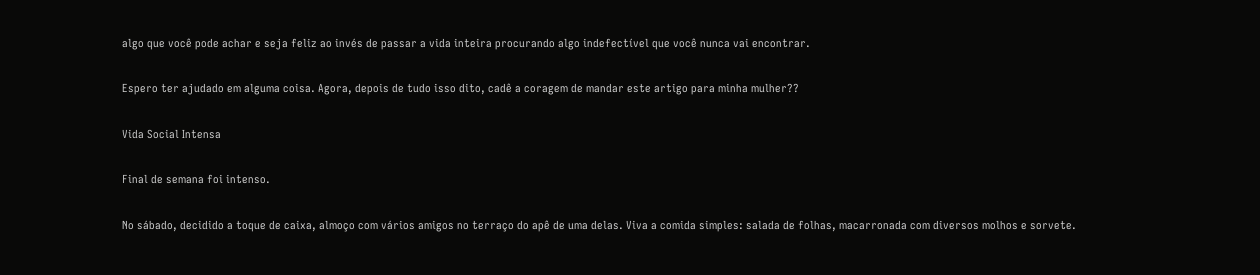algo que você pode achar e seja feliz ao invés de passar a vida inteira procurando algo indefectível que você nunca vai encontrar.

Espero ter ajudado em alguma coisa. Agora, depois de tudo isso dito, cadê a coragem de mandar este artigo para minha mulher??

Vida Social Intensa

Final de semana foi intenso.

No sábado, decidido a toque de caixa, almoço com vários amigos no terraço do apê de uma delas. Viva a comida simples: salada de folhas, macarronada com diversos molhos e sorvete.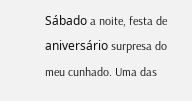Sábado a noite, festa de aniversário surpresa do meu cunhado. Uma das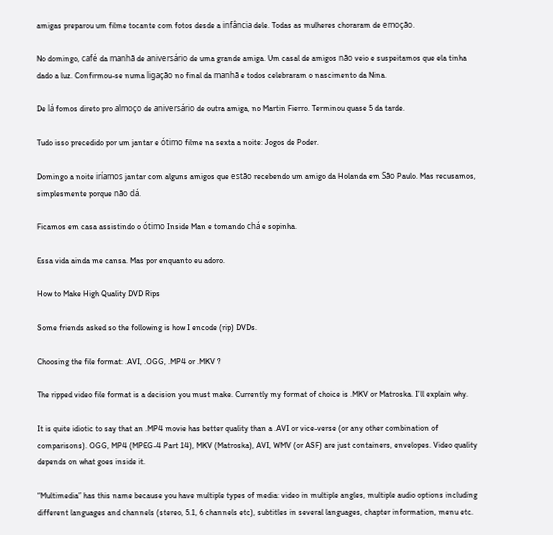amigas preparou um filme tocante com fotos desde a infância dele. Todas as mulheres choraram de emoção.

No domingo, café da manhã de aniversário de uma grande amiga. Um casal de amigos não veio e suspeitamos que ela tinha dado a luz. Confirmou-se numa ligação no final da manhã e todos celebraram o nascimento da Nina.

De lá fomos direto pro almoço de aniversário de outra amiga, no Martin Fierro. Terminou quase 5 da tarde.

Tudo isso precedido por um jantar e ótimo filme na sexta a noite: Jogos de Poder.

Domingo a noite iríamos jantar com alguns amigos que estão recebendo um amigo da Holanda em São Paulo. Mas recusamos, simplesmente porque não dá.

Ficamos em casa assistindo o ótimo Inside Man e tomando chá e sopinha.

Essa vida ainda me cansa. Mas por enquanto eu adoro.

How to Make High Quality DVD Rips

Some friends asked so the following is how I encode (rip) DVDs.

Choosing the file format: .AVI, .OGG, .MP4 or .MKV ?

The ripped video file format is a decision you must make. Currently my format of choice is .MKV or Matroska. I’ll explain why.

It is quite idiotic to say that an .MP4 movie has better quality than a .AVI or vice-verse (or any other combination of comparisons). OGG, MP4 (MPEG-4 Part 14), MKV (Matroska), AVI, WMV (or ASF) are just containers, envelopes. Video quality depends on what goes inside it.

“Multimedia” has this name because you have multiple types of media: video in multiple angles, multiple audio options including different languages and channels (stereo, 5.1, 6 channels etc), subtitles in several languages, chapter information, menu etc.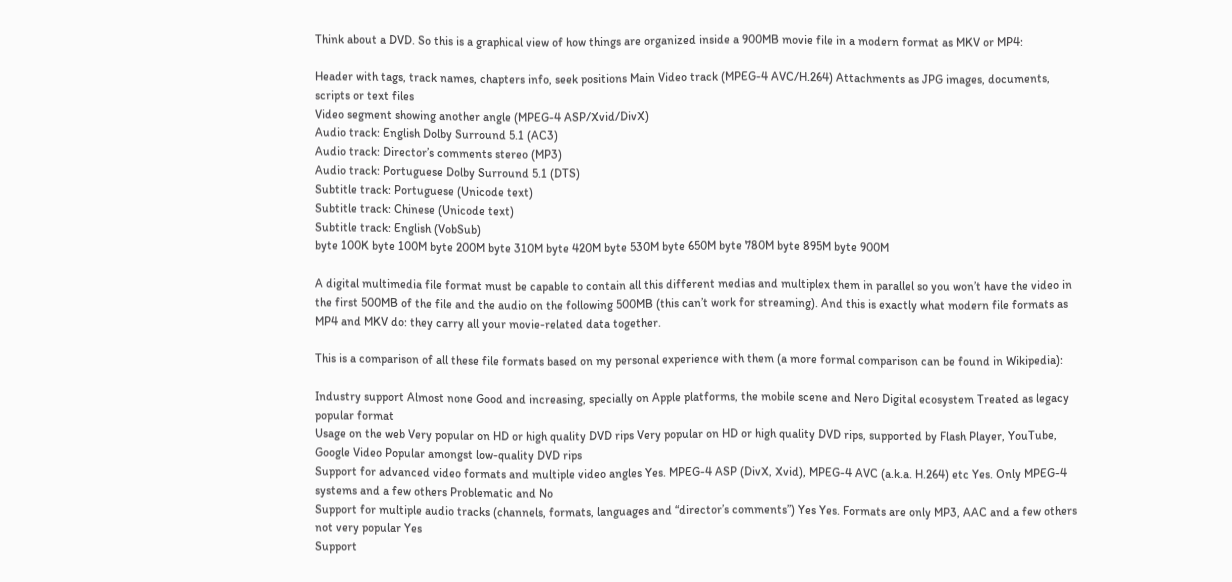Think about a DVD. So this is a graphical view of how things are organized inside a 900MB movie file in a modern format as MKV or MP4:

Header with tags, track names, chapters info, seek positions Main Video track (MPEG-4 AVC/H.264) Attachments as JPG images, documents, scripts or text files
Video segment showing another angle (MPEG-4 ASP/Xvid/DivX)
Audio track: English Dolby Surround 5.1 (AC3)
Audio track: Director’s comments stereo (MP3)
Audio track: Portuguese Dolby Surround 5.1 (DTS)
Subtitle track: Portuguese (Unicode text)
Subtitle track: Chinese (Unicode text)
Subtitle track: English (VobSub)
byte 100K byte 100M byte 200M byte 310M byte 420M byte 530M byte 650M byte 780M byte 895M byte 900M

A digital multimedia file format must be capable to contain all this different medias and multiplex them in parallel so you won’t have the video in the first 500MB of the file and the audio on the following 500MB (this can’t work for streaming). And this is exactly what modern file formats as MP4 and MKV do: they carry all your movie-related data together.

This is a comparison of all these file formats based on my personal experience with them (a more formal comparison can be found in Wikipedia):

Industry support Almost none Good and increasing, specially on Apple platforms, the mobile scene and Nero Digital ecosystem Treated as legacy popular format
Usage on the web Very popular on HD or high quality DVD rips Very popular on HD or high quality DVD rips, supported by Flash Player, YouTube, Google Video Popular amongst low-quality DVD rips
Support for advanced video formats and multiple video angles Yes. MPEG-4 ASP (DivX, Xvid), MPEG-4 AVC (a.k.a. H.264) etc Yes. Only MPEG-4 systems and a few others Problematic and No
Support for multiple audio tracks (channels, formats, languages and “director’s comments”) Yes Yes. Formats are only MP3, AAC and a few others not very popular Yes
Support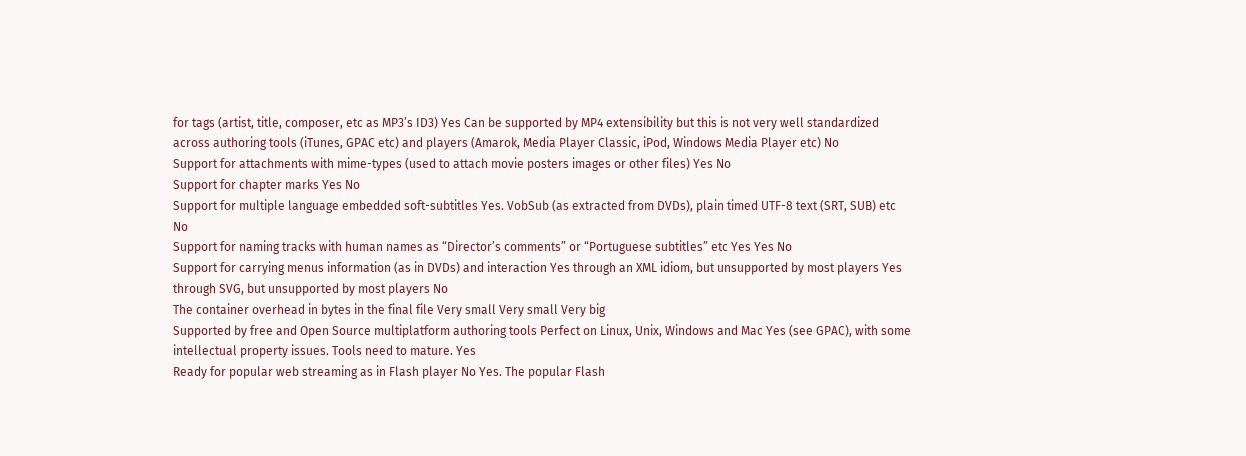for tags (artist, title, composer, etc as MP3’s ID3) Yes Can be supported by MP4 extensibility but this is not very well standardized across authoring tools (iTunes, GPAC etc) and players (Amarok, Media Player Classic, iPod, Windows Media Player etc) No
Support for attachments with mime-types (used to attach movie posters images or other files) Yes No
Support for chapter marks Yes No
Support for multiple language embedded soft-subtitles Yes. VobSub (as extracted from DVDs), plain timed UTF-8 text (SRT, SUB) etc No
Support for naming tracks with human names as “Director’s comments” or “Portuguese subtitles” etc Yes Yes No
Support for carrying menus information (as in DVDs) and interaction Yes through an XML idiom, but unsupported by most players Yes through SVG, but unsupported by most players No
The container overhead in bytes in the final file Very small Very small Very big
Supported by free and Open Source multiplatform authoring tools Perfect on Linux, Unix, Windows and Mac Yes (see GPAC), with some intellectual property issues. Tools need to mature. Yes
Ready for popular web streaming as in Flash player No Yes. The popular Flash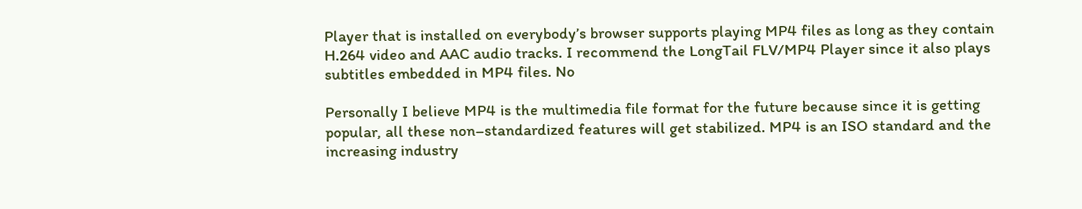Player that is installed on everybody’s browser supports playing MP4 files as long as they contain H.264 video and AAC audio tracks. I recommend the LongTail FLV/MP4 Player since it also plays subtitles embedded in MP4 files. No

Personally I believe MP4 is the multimedia file format for the future because since it is getting popular, all these non–standardized features will get stabilized. MP4 is an ISO standard and the increasing industry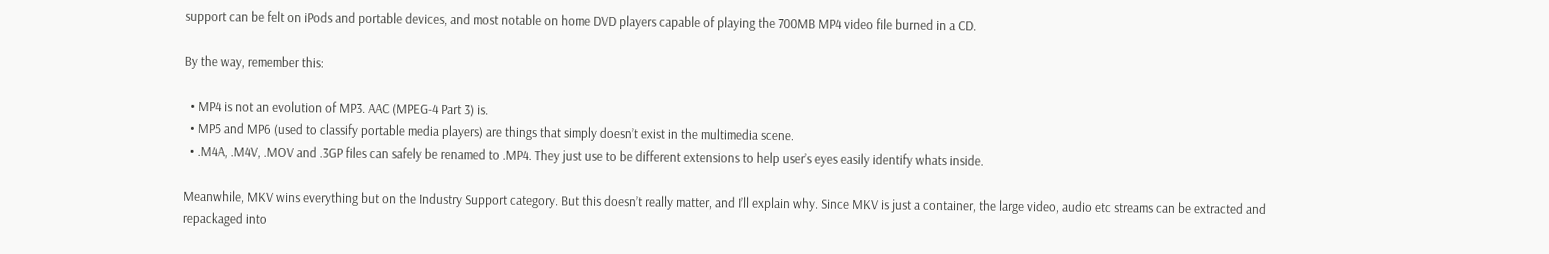support can be felt on iPods and portable devices, and most notable on home DVD players capable of playing the 700MB MP4 video file burned in a CD.

By the way, remember this:

  • MP4 is not an evolution of MP3. AAC (MPEG-4 Part 3) is.
  • MP5 and MP6 (used to classify portable media players) are things that simply doesn’t exist in the multimedia scene.
  • .M4A, .M4V, .MOV and .3GP files can safely be renamed to .MP4. They just use to be different extensions to help user’s eyes easily identify whats inside.

Meanwhile, MKV wins everything but on the Industry Support category. But this doesn’t really matter, and I’ll explain why. Since MKV is just a container, the large video, audio etc streams can be extracted and repackaged into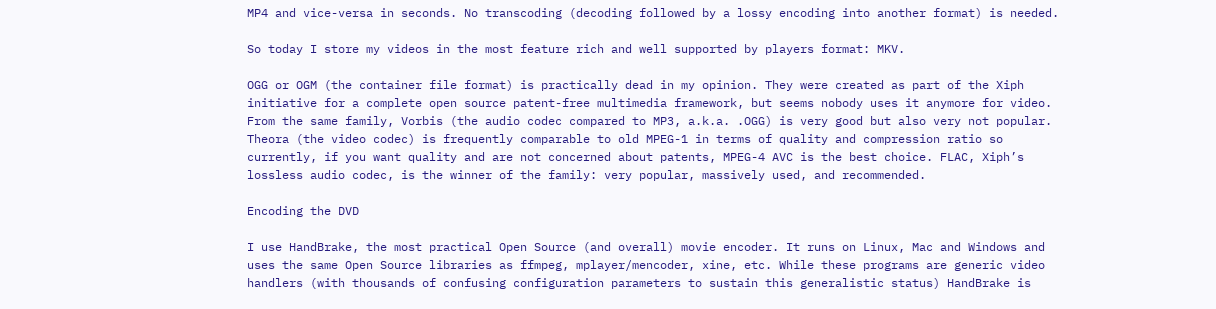MP4 and vice-versa in seconds. No transcoding (decoding followed by a lossy encoding into another format) is needed.

So today I store my videos in the most feature rich and well supported by players format: MKV.

OGG or OGM (the container file format) is practically dead in my opinion. They were created as part of the Xiph initiative for a complete open source patent-free multimedia framework, but seems nobody uses it anymore for video. From the same family, Vorbis (the audio codec compared to MP3, a.k.a. .OGG) is very good but also very not popular. Theora (the video codec) is frequently comparable to old MPEG-1 in terms of quality and compression ratio so currently, if you want quality and are not concerned about patents, MPEG-4 AVC is the best choice. FLAC, Xiph’s lossless audio codec, is the winner of the family: very popular, massively used, and recommended.

Encoding the DVD

I use HandBrake, the most practical Open Source (and overall) movie encoder. It runs on Linux, Mac and Windows and uses the same Open Source libraries as ffmpeg, mplayer/mencoder, xine, etc. While these programs are generic video handlers (with thousands of confusing configuration parameters to sustain this generalistic status) HandBrake is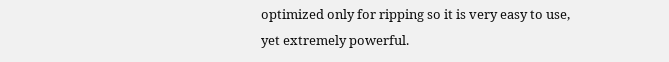optimized only for ripping so it is very easy to use, yet extremely powerful.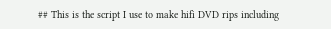## This is the script I use to make hifi DVD rips including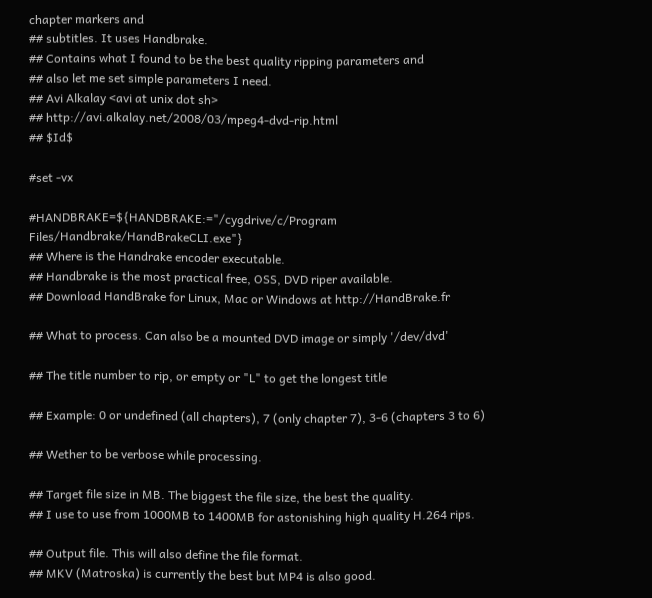chapter markers and
## subtitles. It uses Handbrake.
## Contains what I found to be the best quality ripping parameters and
## also let me set simple parameters I need.
## Avi Alkalay <avi at unix dot sh>
## http://avi.alkalay.net/2008/03/mpeg4-dvd-rip.html
## $Id$

#set -vx

#HANDBRAKE=${HANDBRAKE:="/cygdrive/c/Program Files/Handbrake/HandBrakeCLI.exe"}
## Where is the Handrake encoder executable.
## Handbrake is the most practical free, OSS, DVD riper available.
## Download HandBrake for Linux, Mac or Windows at http://HandBrake.fr

## What to process. Can also be a mounted DVD image or simply '/dev/dvd'

## The title number to rip, or empty or "L" to get the longest title

## Example: 0 or undefined (all chapters), 7 (only chapter 7), 3-6 (chapters 3 to 6)

## Wether to be verbose while processing.

## Target file size in MB. The biggest the file size, the best the quality.
## I use to use from 1000MB to 1400MB for astonishing high quality H.264 rips.

## Output file. This will also define the file format.
## MKV (Matroska) is currently the best but MP4 is also good.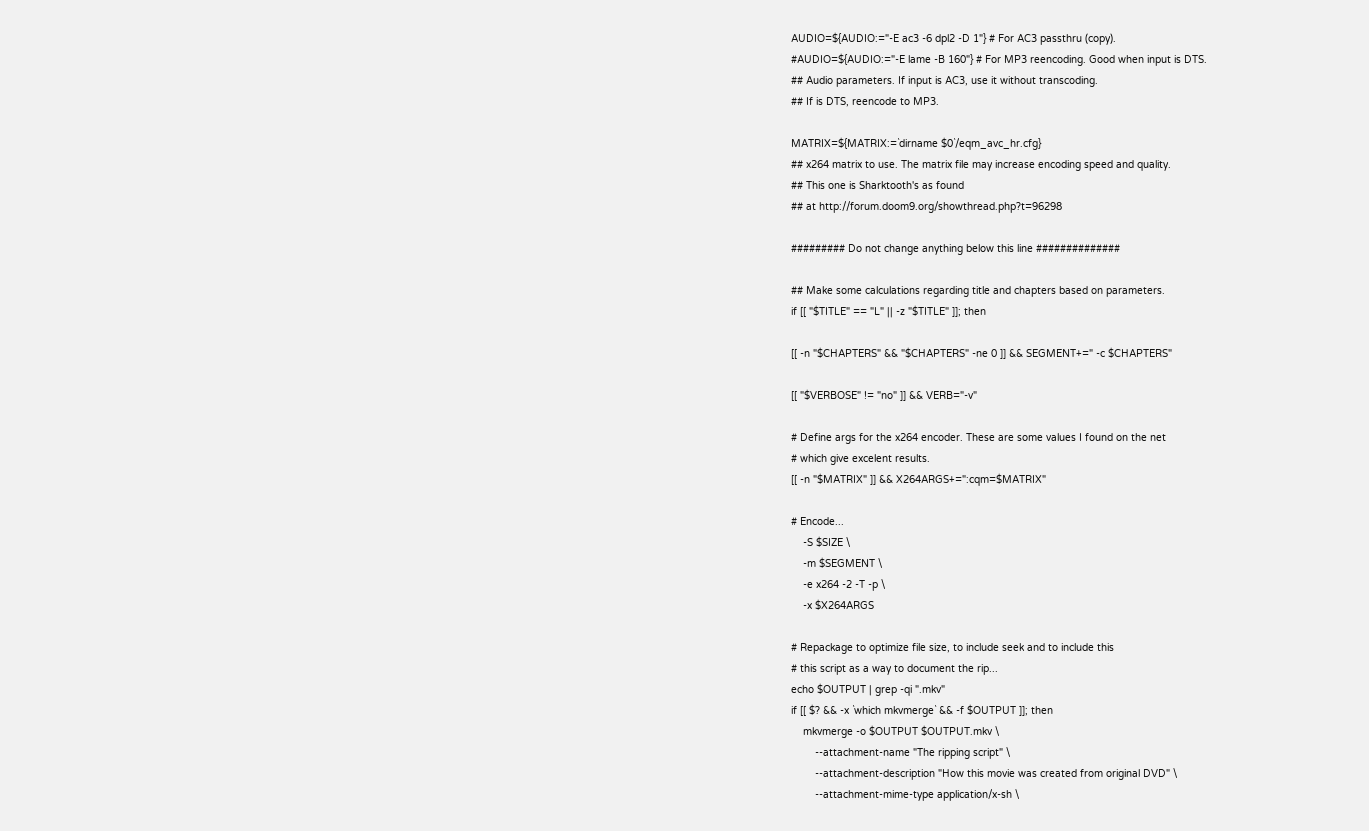AUDIO=${AUDIO:="-E ac3 -6 dpl2 -D 1"} # For AC3 passthru (copy).
#AUDIO=${AUDIO:="-E lame -B 160"} # For MP3 reencoding. Good when input is DTS.
## Audio parameters. If input is AC3, use it without transcoding.
## If is DTS, reencode to MP3.

MATRIX=${MATRIX:=`dirname $0`/eqm_avc_hr.cfg}
## x264 matrix to use. The matrix file may increase encoding speed and quality.
## This one is Sharktooth's as found
## at http://forum.doom9.org/showthread.php?t=96298

######### Do not change anything below this line ##############

## Make some calculations regarding title and chapters based on parameters.
if [[ "$TITLE" == "L" || -z "$TITLE" ]]; then

[[ -n "$CHAPTERS" && "$CHAPTERS" -ne 0 ]] && SEGMENT+=" -c $CHAPTERS"

[[ "$VERBOSE" != "no" ]] && VERB="-v"

# Define args for the x264 encoder. These are some values I found on the net
# which give excelent results.
[[ -n "$MATRIX" ]] && X264ARGS+=":cqm=$MATRIX"

# Encode...
    -S $SIZE \
    -m $SEGMENT \
    -e x264 -2 -T -p \
    -x $X264ARGS

# Repackage to optimize file size, to include seek and to include this
# this script as a way to document the rip...
echo $OUTPUT | grep -qi ".mkv"
if [[ $? && -x `which mkvmerge` && -f $OUTPUT ]]; then
    mkvmerge -o $OUTPUT $OUTPUT.mkv \
        --attachment-name "The ripping script" \
        --attachment-description "How this movie was created from original DVD" \
        --attachment-mime-type application/x-sh \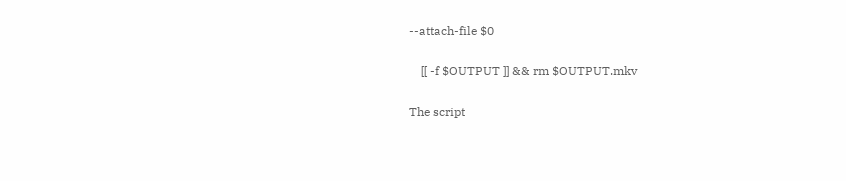--attach-file $0

    [[ -f $OUTPUT ]] && rm $OUTPUT.mkv

The script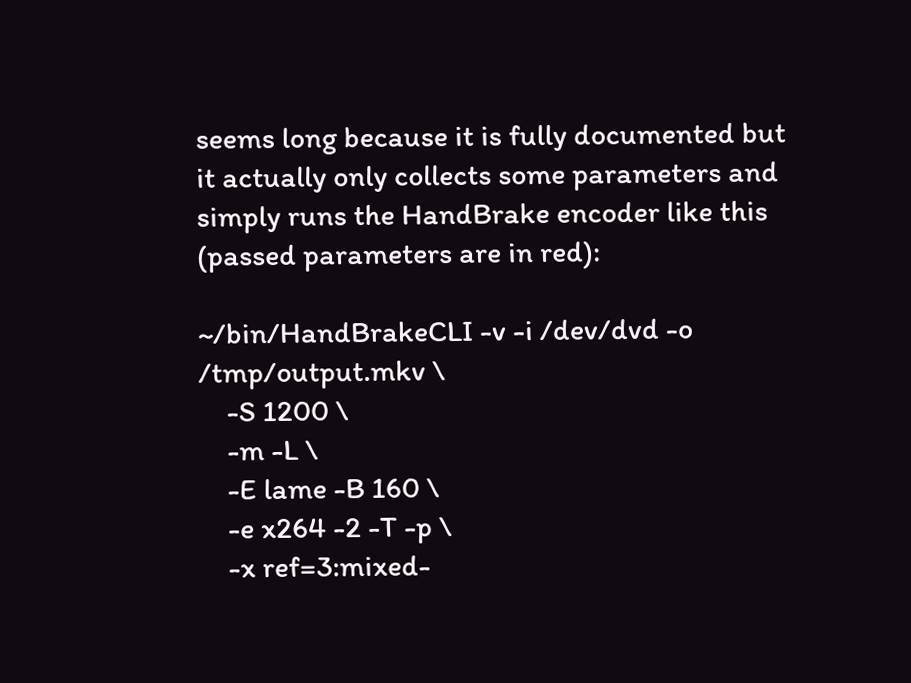seems long because it is fully documented but it actually only collects some parameters and simply runs the HandBrake encoder like this (passed parameters are in red):

~/bin/HandBrakeCLI -v -i /dev/dvd -o /tmp/output.mkv \
    -S 1200 \
    -m -L \
    -E lame -B 160 \
    -e x264 -2 -T -p \
    -x ref=3:mixed-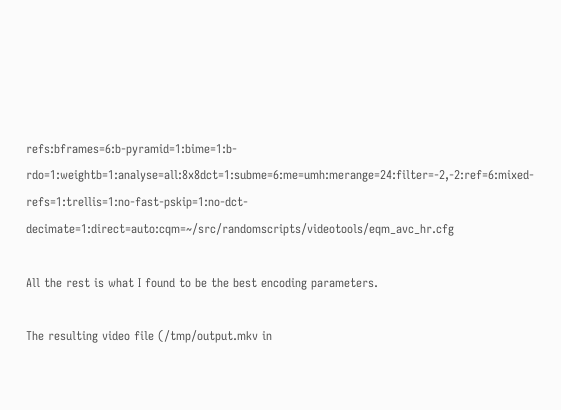refs:bframes=6:b-pyramid=1:bime=1:b-rdo=1:weightb=1:analyse=all:8x8dct=1:subme=6:me=umh:merange=24:filter=-2,-2:ref=6:mixed-refs=1:trellis=1:no-fast-pskip=1:no-dct-decimate=1:direct=auto:cqm=~/src/randomscripts/videotools/eqm_avc_hr.cfg

All the rest is what I found to be the best encoding parameters.

The resulting video file (/tmp/output.mkv in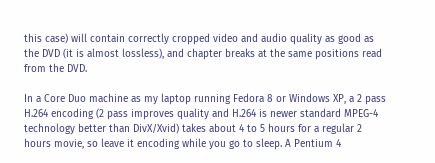this case) will contain correctly cropped video and audio quality as good as the DVD (it is almost lossless), and chapter breaks at the same positions read from the DVD.

In a Core Duo machine as my laptop running Fedora 8 or Windows XP, a 2 pass H.264 encoding (2 pass improves quality and H.264 is newer standard MPEG-4 technology better than DivX/Xvid) takes about 4 to 5 hours for a regular 2 hours movie, so leave it encoding while you go to sleep. A Pentium 4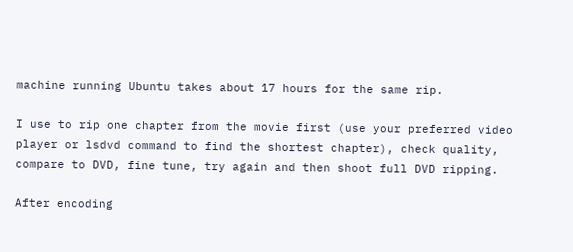machine running Ubuntu takes about 17 hours for the same rip.

I use to rip one chapter from the movie first (use your preferred video player or lsdvd command to find the shortest chapter), check quality, compare to DVD, fine tune, try again and then shoot full DVD ripping.

After encoding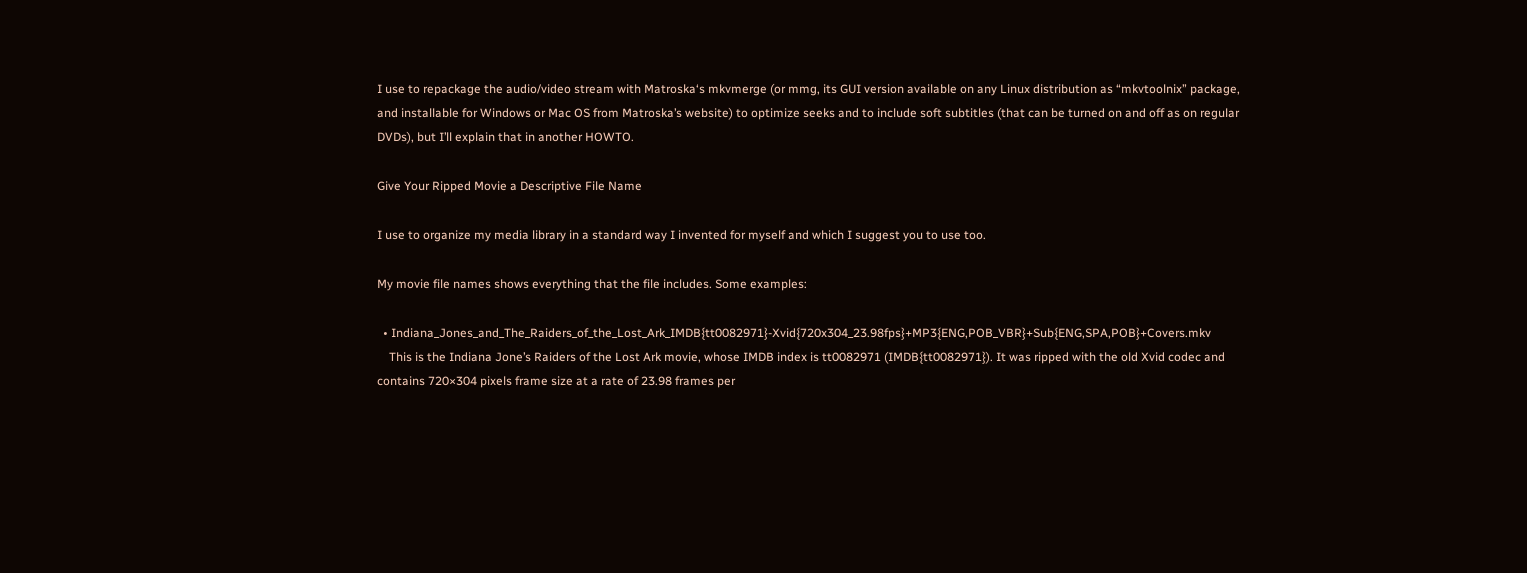I use to repackage the audio/video stream with Matroska‘s mkvmerge (or mmg, its GUI version available on any Linux distribution as “mkvtoolnix” package, and installable for Windows or Mac OS from Matroska’s website) to optimize seeks and to include soft subtitles (that can be turned on and off as on regular DVDs), but I’ll explain that in another HOWTO.

Give Your Ripped Movie a Descriptive File Name

I use to organize my media library in a standard way I invented for myself and which I suggest you to use too.

My movie file names shows everything that the file includes. Some examples:

  • Indiana_Jones_and_The_Raiders_of_the_Lost_Ark_IMDB{tt0082971}-Xvid{720x304_23.98fps}+MP3{ENG,POB_VBR}+Sub{ENG,SPA,POB}+Covers.mkv
    This is the Indiana Jone’s Raiders of the Lost Ark movie, whose IMDB index is tt0082971 (IMDB{tt0082971}). It was ripped with the old Xvid codec and contains 720×304 pixels frame size at a rate of 23.98 frames per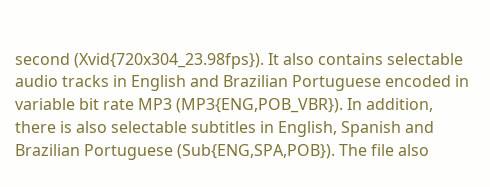second (Xvid{720x304_23.98fps}). It also contains selectable audio tracks in English and Brazilian Portuguese encoded in variable bit rate MP3 (MP3{ENG,POB_VBR}). In addition, there is also selectable subtitles in English, Spanish and Brazilian Portuguese (Sub{ENG,SPA,POB}). The file also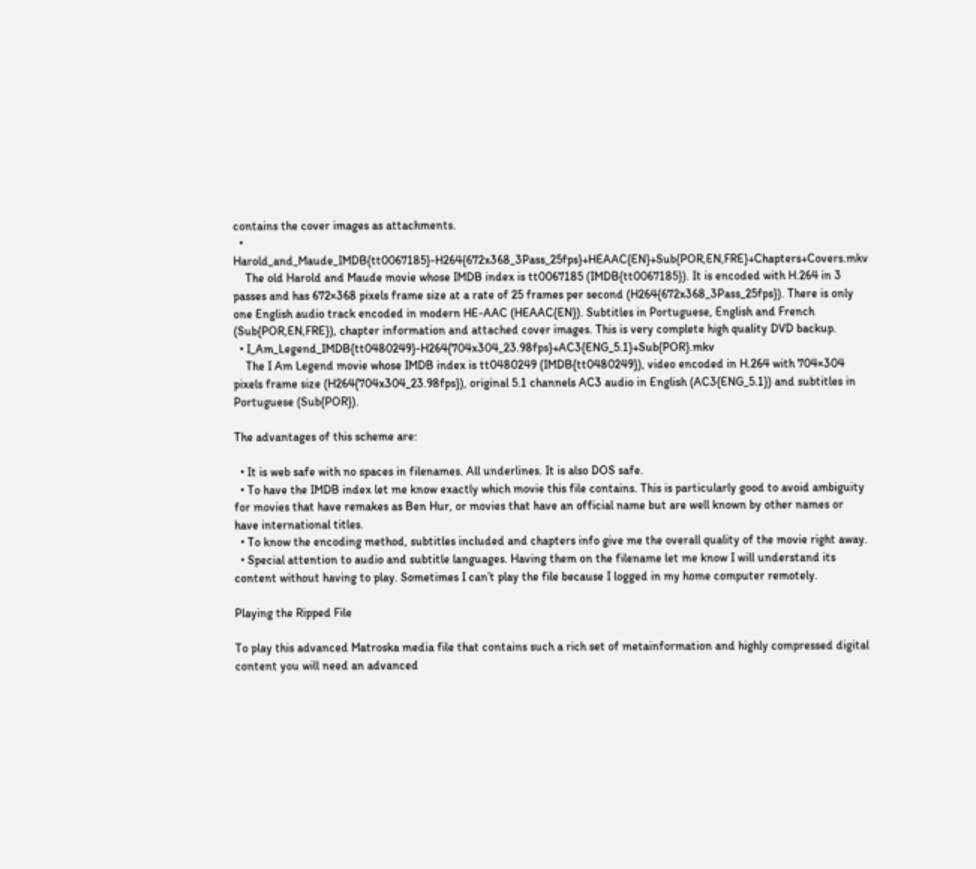contains the cover images as attachments.
  • Harold_and_Maude_IMDB{tt0067185}-H264{672x368_3Pass_25fps}+HEAAC{EN}+Sub{POR,EN,FRE}+Chapters+Covers.mkv
    The old Harold and Maude movie whose IMDB index is tt0067185 (IMDB{tt0067185}). It is encoded with H.264 in 3 passes and has 672×368 pixels frame size at a rate of 25 frames per second (H264{672x368_3Pass_25fps}). There is only one English audio track encoded in modern HE-AAC (HEAAC{EN}). Subtitles in Portuguese, English and French (Sub{POR,EN,FRE}), chapter information and attached cover images. This is very complete high quality DVD backup.
  • I_Am_Legend_IMDB{tt0480249}-H264{704x304_23.98fps}+AC3{ENG_5.1}+Sub{POR}.mkv
    The I Am Legend movie whose IMDB index is tt0480249 (IMDB{tt0480249}), video encoded in H.264 with 704×304 pixels frame size (H264{704x304_23.98fps}), original 5.1 channels AC3 audio in English (AC3{ENG_5.1}) and subtitles in Portuguese (Sub{POR}).

The advantages of this scheme are:

  • It is web safe with no spaces in filenames. All underlines. It is also DOS safe.
  • To have the IMDB index let me know exactly which movie this file contains. This is particularly good to avoid ambiguity for movies that have remakes as Ben Hur, or movies that have an official name but are well known by other names or have international titles.
  • To know the encoding method, subtitles included and chapters info give me the overall quality of the movie right away.
  • Special attention to audio and subtitle languages. Having them on the filename let me know I will understand its content without having to play. Sometimes I can’t play the file because I logged in my home computer remotely.

Playing the Ripped File

To play this advanced Matroska media file that contains such a rich set of metainformation and highly compressed digital content you will need an advanced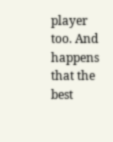player too. And happens that the best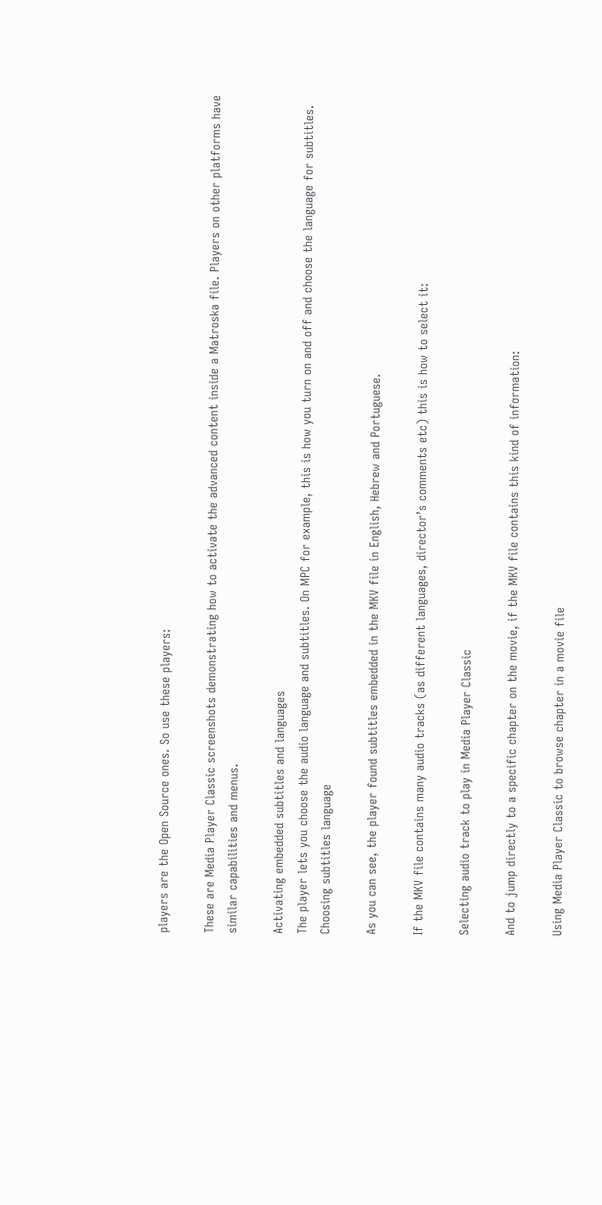players are the Open Source ones. So use these players:

These are Media Player Classic screenshots demonstrating how to activate the advanced content inside a Matroska file. Players on other platforms have similar capabilities and menus.

Activating embedded subtitles and languages
The player lets you choose the audio language and subtitles. On MPC for example, this is how you turn on and off and choose the language for subtitles.
Choosing subtitles language

As you can see, the player found subtitles embedded in the MKV file in English, Hebrew and Portuguese.

If the MKV file contains many audio tracks (as different languages, director’s comments etc) this is how to select it:

Selecting audio track to play in Media Player Classic

And to jump directly to a specific chapter on the movie, if the MKV file contains this kind of information:

Using Media Player Classic to browse chapter in a movie file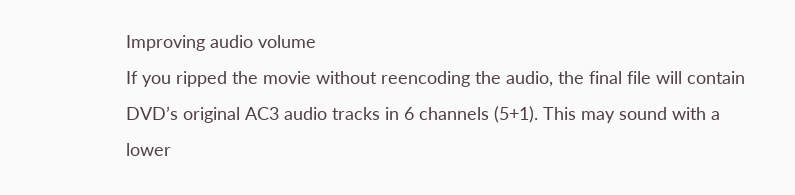Improving audio volume
If you ripped the movie without reencoding the audio, the final file will contain DVD’s original AC3 audio tracks in 6 channels (5+1). This may sound with a lower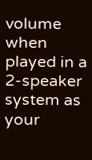volume when played in a 2-speaker system as your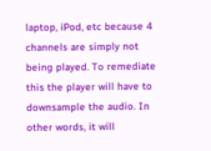laptop, iPod, etc because 4 channels are simply not being played. To remediate this the player will have to downsample the audio. In other words, it will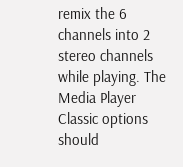remix the 6 channels into 2 stereo channels while playing. The Media Player Classic options should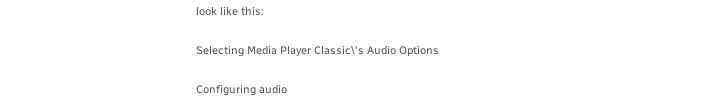look like this:

Selecting Media Player Classic\'s Audio Options

Configuring audio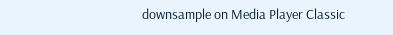downsample on Media Player Classic